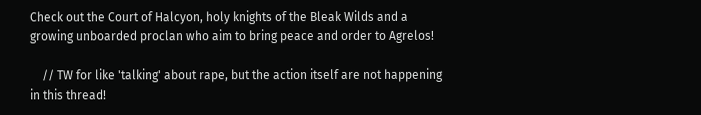Check out the Court of Halcyon, holy knights of the Bleak Wilds and a growing unboarded proclan who aim to bring peace and order to Agrelos!

    // TW for like 'talking' about rape, but the action itself are not happening in this thread!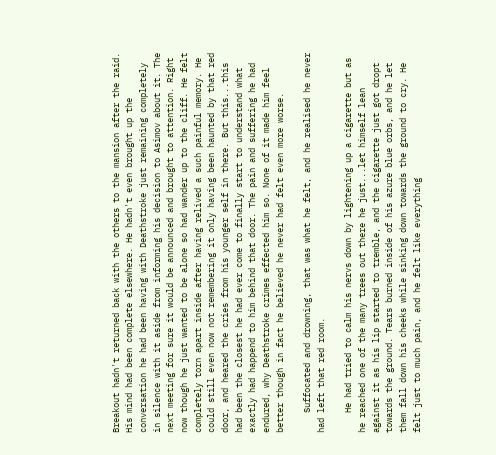Breakout hadn't returned back with the others to the mansion after the raid. His mind had been complete elsewhere. He hadn't even brought up the conversation he had been having with Deathstroke just remaining completely in silence with it aside from informing his decision to Asimov about it. The next meeting for sure it would be announced and brought to attention. Right now though he just wanted to be alone so had wander up to the cliff. He felt completely torn apart inside after having relived a such painful memory. He could still even now not remembering it only having been haunted by that red door, and heared the cries from his younger self in there. But this...this had been the closest he had ever come to finally start to understand what exactly had happend to him behind that door. The pain and suffering he had endured, why Deathstroke crimes effected him so. None of it made him feel better though in fact he believed he never had felt even more worse.

    Suffocated and drowning, that was what he felt, and he realised he never had left that red room.

    He had tried to calm his nervs down by lightening up a cigarette but as he reached one of the many trees out there he just...let himself lean against it as his lip started to tremble, and the cigarette just got dropt towards the ground. Tears burned inside of his azure blue orbs, and he let them fall down his cheeks while sinking down towards the ground to cry. He felt just to much pain, and he felt like everything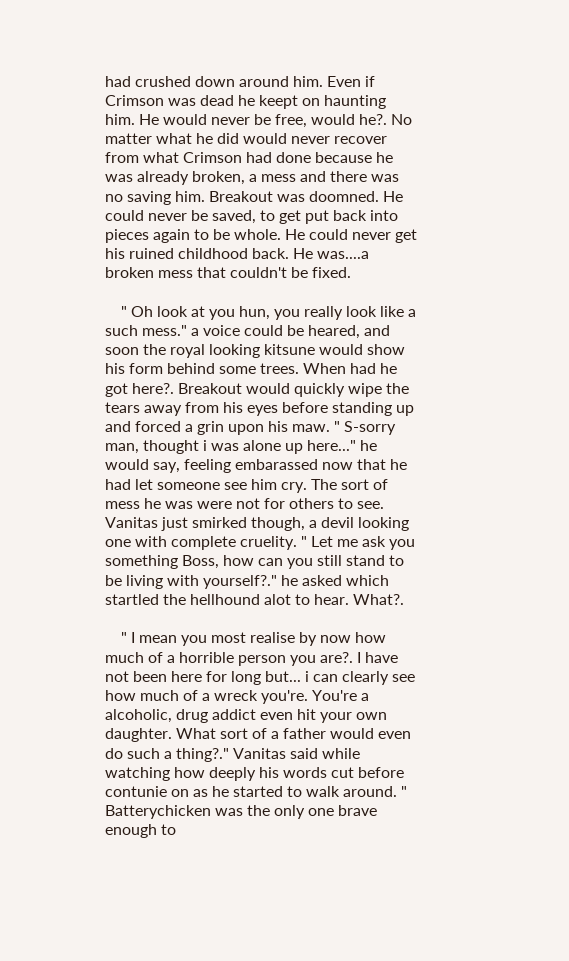had crushed down around him. Even if Crimson was dead he keept on haunting him. He would never be free, would he?. No matter what he did would never recover from what Crimson had done because he was already broken, a mess and there was no saving him. Breakout was doomned. He could never be saved, to get put back into pieces again to be whole. He could never get his ruined childhood back. He was....a broken mess that couldn't be fixed.

    " Oh look at you hun, you really look like a such mess." a voice could be heared, and soon the royal looking kitsune would show his form behind some trees. When had he got here?. Breakout would quickly wipe the tears away from his eyes before standing up and forced a grin upon his maw. " S-sorry man, thought i was alone up here..." he would say, feeling embarassed now that he had let someone see him cry. The sort of mess he was were not for others to see. Vanitas just smirked though, a devil looking one with complete cruelity. " Let me ask you something Boss, how can you still stand to be living with yourself?." he asked which startled the hellhound alot to hear. What?.

    " I mean you most realise by now how much of a horrible person you are?. I have not been here for long but... i can clearly see how much of a wreck you're. You're a alcoholic, drug addict even hit your own daughter. What sort of a father would even do such a thing?." Vanitas said while watching how deeply his words cut before contunie on as he started to walk around. " Batterychicken was the only one brave enough to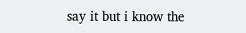say it but i know the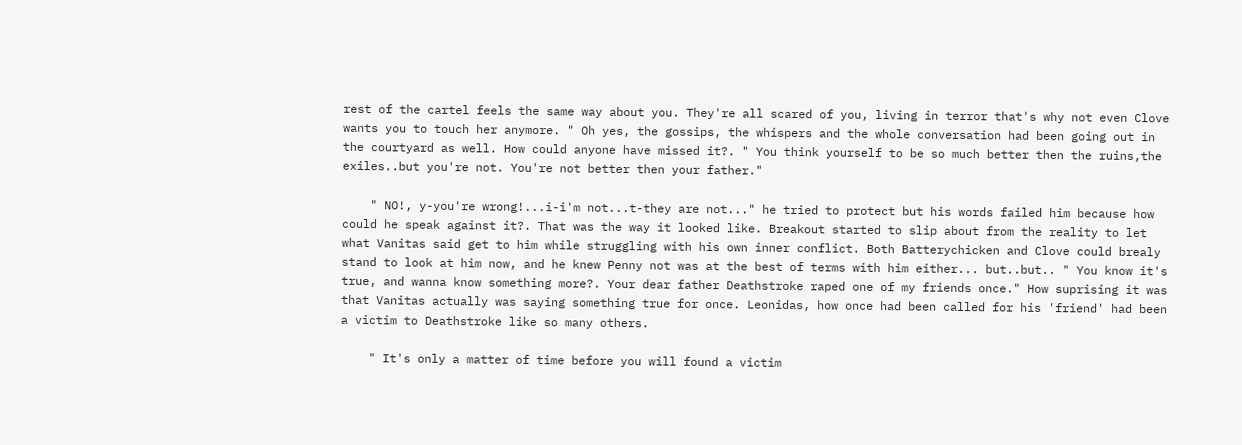rest of the cartel feels the same way about you. They're all scared of you, living in terror that's why not even Clove wants you to touch her anymore. " Oh yes, the gossips, the whispers and the whole conversation had been going out in the courtyard as well. How could anyone have missed it?. " You think yourself to be so much better then the ruins,the exiles..but you're not. You're not better then your father."

    " NO!, y-you're wrong!...i-i'm not...t-they are not..." he tried to protect but his words failed him because how could he speak against it?. That was the way it looked like. Breakout started to slip about from the reality to let what Vanitas said get to him while struggling with his own inner conflict. Both Batterychicken and Clove could brealy stand to look at him now, and he knew Penny not was at the best of terms with him either... but..but.. " You know it's true, and wanna know something more?. Your dear father Deathstroke raped one of my friends once." How suprising it was that Vanitas actually was saying something true for once. Leonidas, how once had been called for his 'friend' had been a victim to Deathstroke like so many others.

    " It's only a matter of time before you will found a victim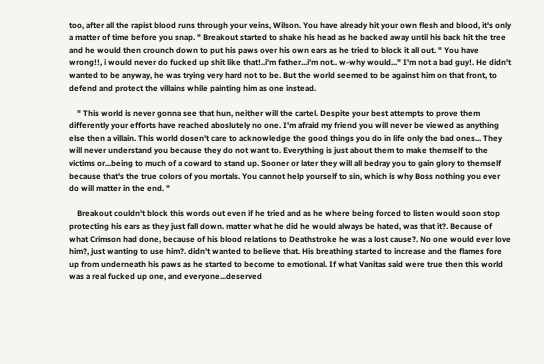too, after all the rapist blood runs through your veins, Wilson. You have already hit your own flesh and blood, it's only a matter of time before you snap. " Breakout started to shake his head as he backed away until his back hit the tree and he would then crounch down to put his paws over his own ears as he tried to block it all out. " You have wrong!!, i would never do fucked up shit like that!..i'm father...i'm not.. w-why would..." I'm not a bad guy!. He didn't wanted to be anyway, he was trying very hard not to be. But the world seemed to be against him on that front, to defend and protect the villains while painting him as one instead.

    " This world is never gonna see that hun, neither will the cartel. Despite your best attempts to prove them differently your efforts have reached aboslutely no one. I'm afraid my friend you will never be viewed as anything else then a villain. This world dosen't care to acknowledge the good things you do in life only the bad ones... They will never understand you because they do not want to. Everything is just about them to make themself to the victims or...being to much of a coward to stand up. Sooner or later they will all bedray you to gain glory to themself because that's the true colors of you mortals. You cannot help yourself to sin, which is why Boss nothing you ever do will matter in the end. "

    Breakout couldn't block this words out even if he tried and as he where being forced to listen would soon stop protecting his ears as they just fall down. matter what he did he would always be hated, was that it?. Because of what Crimson had done, because of his blood relations to Deathstroke he was a lost cause?. No one would ever love him?, just wanting to use him?. didn't wanted to believe that. His breathing started to increase and the flames fore up from underneath his paws as he started to become to emotional. If what Vanitas said were true then this world was a real fucked up one, and everyone...deserved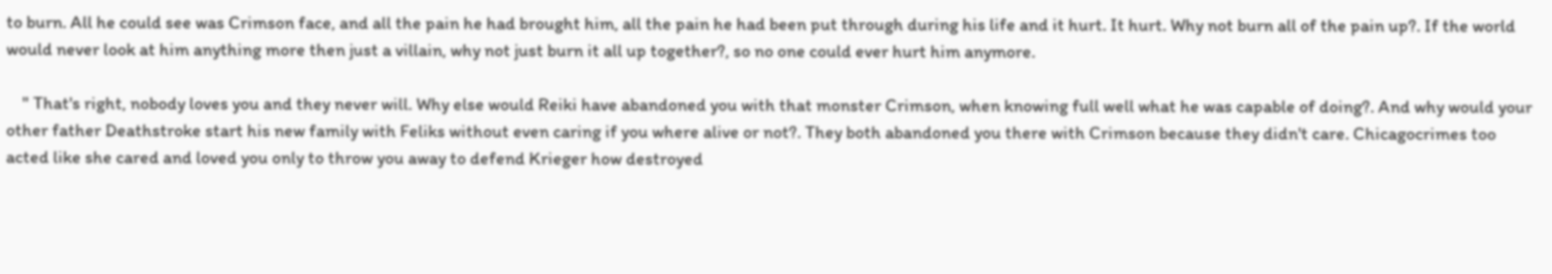to burn. All he could see was Crimson face, and all the pain he had brought him, all the pain he had been put through during his life and it hurt. It hurt. Why not burn all of the pain up?. If the world would never look at him anything more then just a villain, why not just burn it all up together?, so no one could ever hurt him anymore.

    " That's right, nobody loves you and they never will. Why else would Reiki have abandoned you with that monster Crimson, when knowing full well what he was capable of doing?. And why would your other father Deathstroke start his new family with Feliks without even caring if you where alive or not?. They both abandoned you there with Crimson because they didn't care. Chicagocrimes too acted like she cared and loved you only to throw you away to defend Krieger how destroyed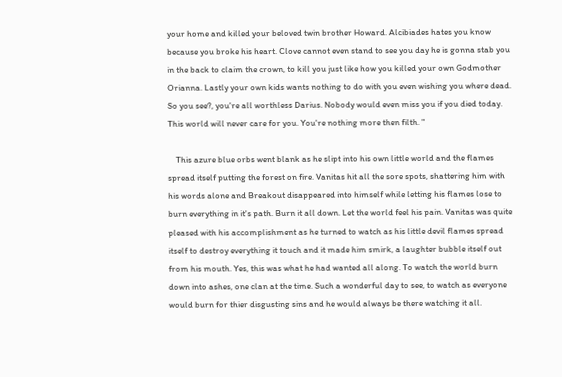your home and killed your beloved twin brother Howard. Alcibiades hates you know because you broke his heart. Clove cannot even stand to see you day he is gonna stab you in the back to claim the crown, to kill you just like how you killed your own Godmother Orianna. Lastly your own kids wants nothing to do with you even wishing you where dead. So you see?, you're all worthless Darius. Nobody would even miss you if you died today. This world will never care for you. You're nothing more then filth. "

    This azure blue orbs went blank as he slipt into his own little world and the flames spread itself putting the forest on fire. Vanitas hit all the sore spots, shattering him with his words alone and Breakout disappeared into himself while letting his flames lose to burn everything in it's path. Burn it all down. Let the world feel his pain. Vanitas was quite pleased with his accomplishment as he turned to watch as his little devil flames spread itself to destroy everything it touch and it made him smirk, a laughter bubble itself out from his mouth. Yes, this was what he had wanted all along. To watch the world burn down into ashes, one clan at the time. Such a wonderful day to see, to watch as everyone would burn for thier disgusting sins and he would always be there watching it all.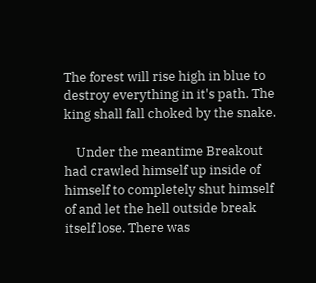The forest will rise high in blue to destroy everything in it's path. The king shall fall choked by the snake.

    Under the meantime Breakout had crawled himself up inside of himself to completely shut himself of and let the hell outside break itself lose. There was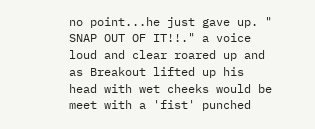no point...he just gave up. " SNAP OUT OF IT!!." a voice loud and clear roared up and as Breakout lifted up his head with wet cheeks would be meet with a 'fist' punched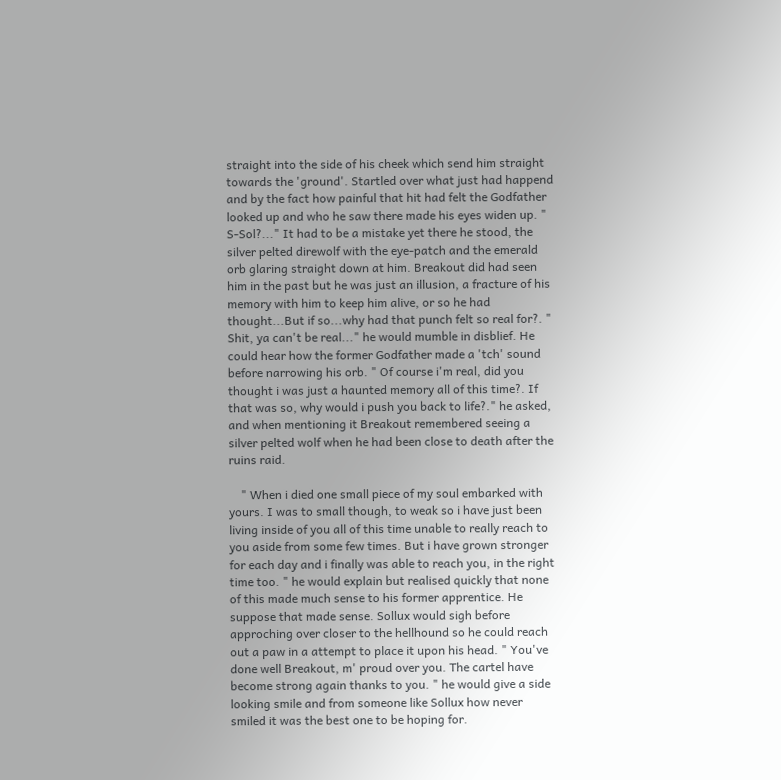straight into the side of his cheek which send him straight towards the 'ground'. Startled over what just had happend and by the fact how painful that hit had felt the Godfather looked up and who he saw there made his eyes widen up. " S-Sol?..." It had to be a mistake yet there he stood, the silver pelted direwolf with the eye-patch and the emerald orb glaring straight down at him. Breakout did had seen him in the past but he was just an illusion, a fracture of his memory with him to keep him alive, or so he had thought...But if so...why had that punch felt so real for?. " Shit, ya can't be real..." he would mumble in disblief. He could hear how the former Godfather made a 'tch' sound before narrowing his orb. " Of course i'm real, did you thought i was just a haunted memory all of this time?. If that was so, why would i push you back to life?." he asked, and when mentioning it Breakout remembered seeing a silver pelted wolf when he had been close to death after the ruins raid.

    " When i died one small piece of my soul embarked with yours. I was to small though, to weak so i have just been living inside of you all of this time unable to really reach to you aside from some few times. But i have grown stronger for each day and i finally was able to reach you, in the right time too. " he would explain but realised quickly that none of this made much sense to his former apprentice. He suppose that made sense. Sollux would sigh before approching over closer to the hellhound so he could reach out a paw in a attempt to place it upon his head. " You've done well Breakout, m' proud over you. The cartel have become strong again thanks to you. " he would give a side looking smile and from someone like Sollux how never smiled it was the best one to be hoping for.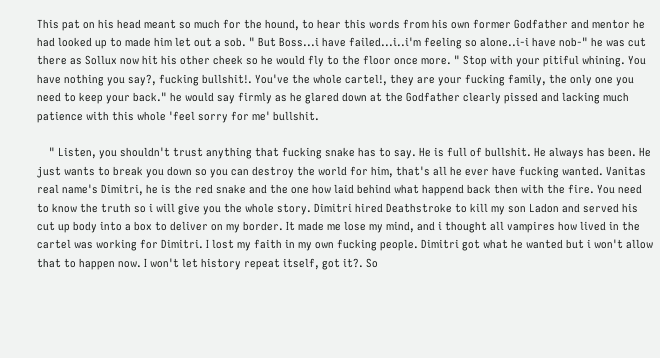This pat on his head meant so much for the hound, to hear this words from his own former Godfather and mentor he had looked up to made him let out a sob. " But Boss...i have failed...i..i'm feeling so alone..i-i have nob-" he was cut there as Sollux now hit his other cheek so he would fly to the floor once more. " Stop with your pitiful whining. You have nothing you say?, fucking bullshit!. You've the whole cartel!, they are your fucking family, the only one you need to keep your back." he would say firmly as he glared down at the Godfather clearly pissed and lacking much patience with this whole 'feel sorry for me' bullshit.

    " Listen, you shouldn't trust anything that fucking snake has to say. He is full of bullshit. He always has been. He just wants to break you down so you can destroy the world for him, that's all he ever have fucking wanted. Vanitas real name's Dimitri, he is the red snake and the one how laid behind what happend back then with the fire. You need to know the truth so i will give you the whole story. Dimitri hired Deathstroke to kill my son Ladon and served his cut up body into a box to deliver on my border. It made me lose my mind, and i thought all vampires how lived in the cartel was working for Dimitri. I lost my faith in my own fucking people. Dimitri got what he wanted but i won't allow that to happen now. I won't let history repeat itself, got it?. So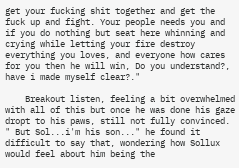get your fucking shit together and get the fuck up and fight. Your people needs you and if you do nothing but seat here whinning and crying while letting your fire destroy everything you loves, and everyone how cares for you then he will win, Do you understand?, have i made myself clear?."

    Breakout listen, feeling a bit overwhelmed with all of this but once he was done his gaze dropt to his paws, still not fully convinced. " But Sol...i'm his son..." he found it difficult to say that, wondering how Sollux would feel about him being the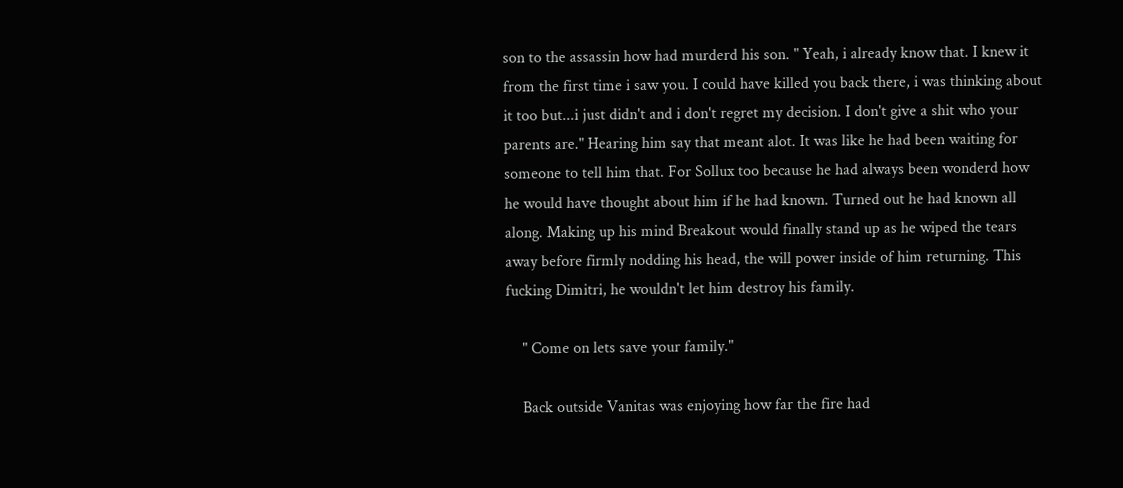son to the assassin how had murderd his son. " Yeah, i already know that. I knew it from the first time i saw you. I could have killed you back there, i was thinking about it too but...i just didn't and i don't regret my decision. I don't give a shit who your parents are." Hearing him say that meant alot. It was like he had been waiting for someone to tell him that. For Sollux too because he had always been wonderd how he would have thought about him if he had known. Turned out he had known all along. Making up his mind Breakout would finally stand up as he wiped the tears away before firmly nodding his head, the will power inside of him returning. This fucking Dimitri, he wouldn't let him destroy his family.

    " Come on lets save your family."

    Back outside Vanitas was enjoying how far the fire had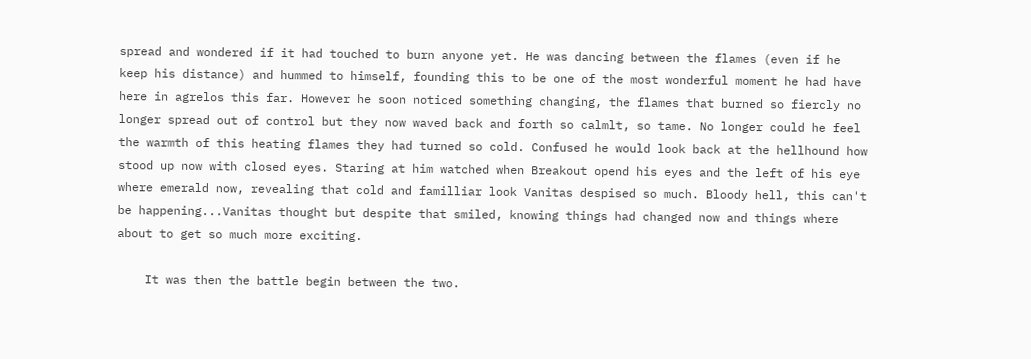spread and wondered if it had touched to burn anyone yet. He was dancing between the flames (even if he keep his distance) and hummed to himself, founding this to be one of the most wonderful moment he had have here in agrelos this far. However he soon noticed something changing, the flames that burned so fiercly no longer spread out of control but they now waved back and forth so calmlt, so tame. No longer could he feel the warmth of this heating flames they had turned so cold. Confused he would look back at the hellhound how stood up now with closed eyes. Staring at him watched when Breakout opend his eyes and the left of his eye where emerald now, revealing that cold and familliar look Vanitas despised so much. Bloody hell, this can't be happening...Vanitas thought but despite that smiled, knowing things had changed now and things where about to get so much more exciting.

    It was then the battle begin between the two.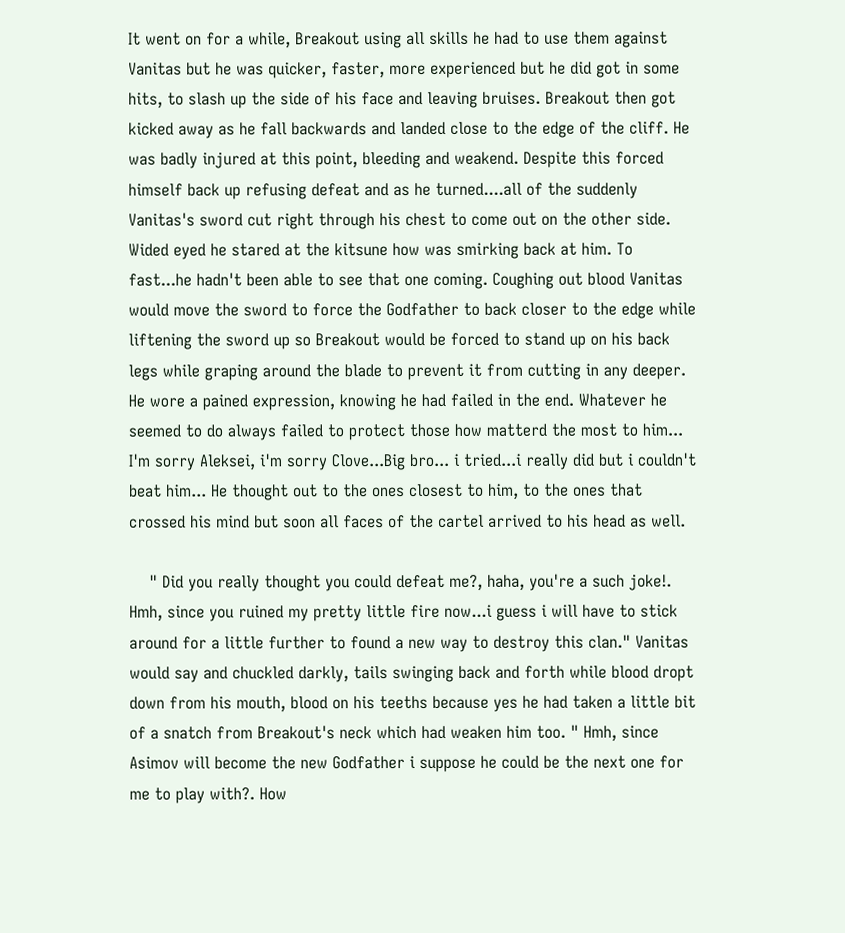It went on for a while, Breakout using all skills he had to use them against Vanitas but he was quicker, faster, more experienced but he did got in some hits, to slash up the side of his face and leaving bruises. Breakout then got kicked away as he fall backwards and landed close to the edge of the cliff. He was badly injured at this point, bleeding and weakend. Despite this forced himself back up refusing defeat and as he turned....all of the suddenly Vanitas's sword cut right through his chest to come out on the other side. Wided eyed he stared at the kitsune how was smirking back at him. To fast...he hadn't been able to see that one coming. Coughing out blood Vanitas would move the sword to force the Godfather to back closer to the edge while liftening the sword up so Breakout would be forced to stand up on his back legs while graping around the blade to prevent it from cutting in any deeper. He wore a pained expression, knowing he had failed in the end. Whatever he seemed to do always failed to protect those how matterd the most to him... I'm sorry Aleksei, i'm sorry Clove...Big bro... i tried...i really did but i couldn't beat him... He thought out to the ones closest to him, to the ones that crossed his mind but soon all faces of the cartel arrived to his head as well.

    " Did you really thought you could defeat me?, haha, you're a such joke!. Hmh, since you ruined my pretty little fire now...i guess i will have to stick around for a little further to found a new way to destroy this clan." Vanitas would say and chuckled darkly, tails swinging back and forth while blood dropt down from his mouth, blood on his teeths because yes he had taken a little bit of a snatch from Breakout's neck which had weaken him too. " Hmh, since Asimov will become the new Godfather i suppose he could be the next one for me to play with?. How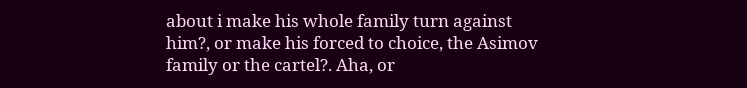about i make his whole family turn against him?, or make his forced to choice, the Asimov family or the cartel?. Aha, or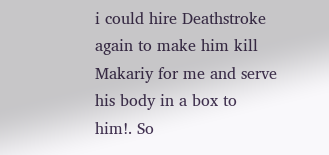i could hire Deathstroke again to make him kill Makariy for me and serve his body in a box to him!. So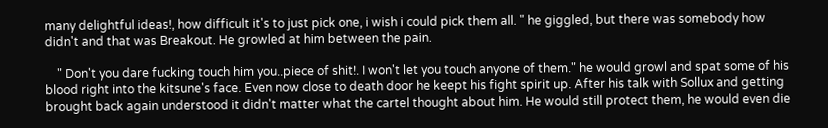many delightful ideas!, how difficult it's to just pick one, i wish i could pick them all. " he giggled, but there was somebody how didn't and that was Breakout. He growled at him between the pain.

    " Don't you dare fucking touch him you..piece of shit!. I won't let you touch anyone of them." he would growl and spat some of his blood right into the kitsune's face. Even now close to death door he keept his fight spirit up. After his talk with Sollux and getting brought back again understood it didn't matter what the cartel thought about him. He would still protect them, he would even die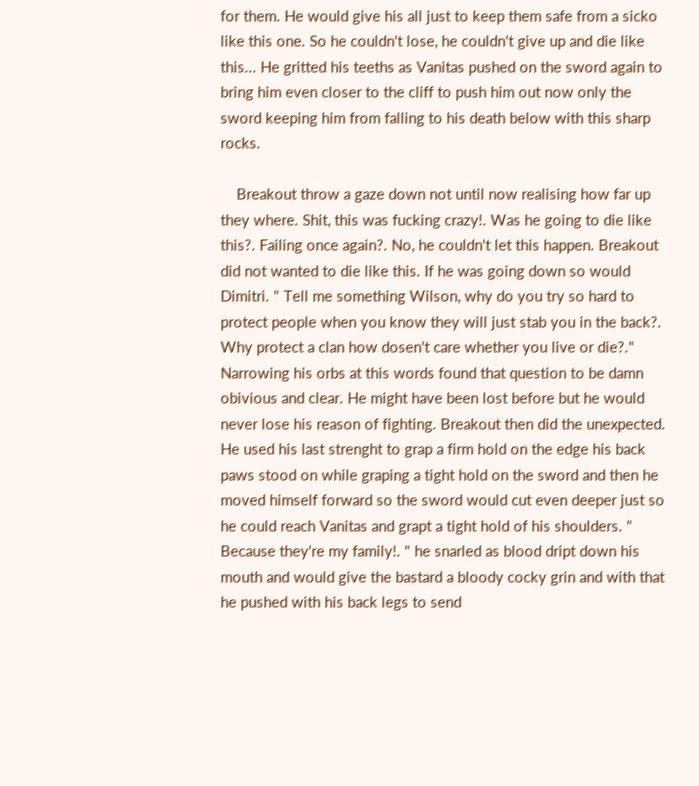for them. He would give his all just to keep them safe from a sicko like this one. So he couldn't lose, he couldn't give up and die like this... He gritted his teeths as Vanitas pushed on the sword again to bring him even closer to the cliff to push him out now only the sword keeping him from falling to his death below with this sharp rocks.

    Breakout throw a gaze down not until now realising how far up they where. Shit, this was fucking crazy!. Was he going to die like this?. Failing once again?. No, he couldn't let this happen. Breakout did not wanted to die like this. If he was going down so would Dimitri. " Tell me something Wilson, why do you try so hard to protect people when you know they will just stab you in the back?. Why protect a clan how dosen't care whether you live or die?." Narrowing his orbs at this words found that question to be damn obivious and clear. He might have been lost before but he would never lose his reason of fighting. Breakout then did the unexpected. He used his last strenght to grap a firm hold on the edge his back paws stood on while graping a tight hold on the sword and then he moved himself forward so the sword would cut even deeper just so he could reach Vanitas and grapt a tight hold of his shoulders. " Because they're my family!. " he snarled as blood dript down his mouth and would give the bastard a bloody cocky grin and with that he pushed with his back legs to send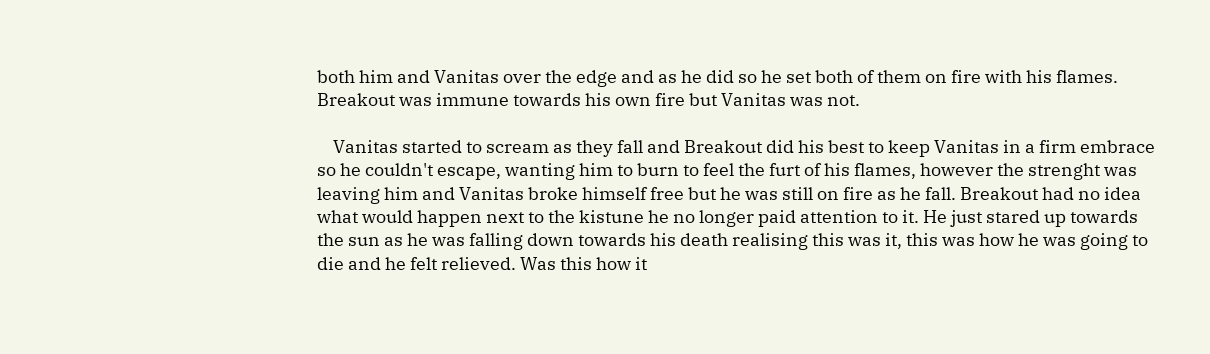both him and Vanitas over the edge and as he did so he set both of them on fire with his flames. Breakout was immune towards his own fire but Vanitas was not.

    Vanitas started to scream as they fall and Breakout did his best to keep Vanitas in a firm embrace so he couldn't escape, wanting him to burn to feel the furt of his flames, however the strenght was leaving him and Vanitas broke himself free but he was still on fire as he fall. Breakout had no idea what would happen next to the kistune he no longer paid attention to it. He just stared up towards the sun as he was falling down towards his death realising this was it, this was how he was going to die and he felt relieved. Was this how it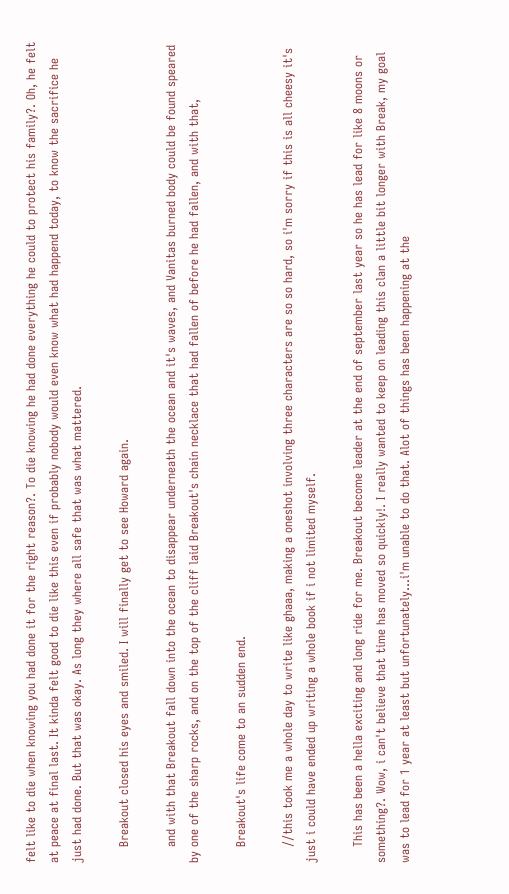felt like to die when knowing you had done it for the right reason?. To die knowing he had done everything he could to protect his family?. Oh, he felt at peace at final last. It kinda felt good to die like this even if probably nobody would even know what had happend today, to know the sacrifice he just had done. But that was okay. As long they where all safe that was what mattered.

    Breakout closed his eyes and smiled. I will finally get to see Howard again.

    and with that Breakout fall down into the ocean to disappear underneath the ocean and it's waves, and Vanitas burned body could be found speared by one of the sharp rocks, and on the top of the cliff laid Breakout's chain necklace that had fallen of before he had fallen, and with that,

    Breakout's life come to an sudden end.

    //this took me a whole day to write like ghaaa, making a oneshot involving three characters are so so hard, so i'm sorry if this is all cheesy it's just i could have ended up writing a whole book if i not limited myself.

    This has been a hella exciting and long ride for me. Breakout become leader at the end of september last year so he has lead for like 8 moons or something?. Wow, i can't believe that time has moved so quickly!. I really wanted to keep on leading this clan a little bit longer with Break, my goal was to lead for 1 year at least but unfortunately...i'm unable to do that. Alot of things has been happening at the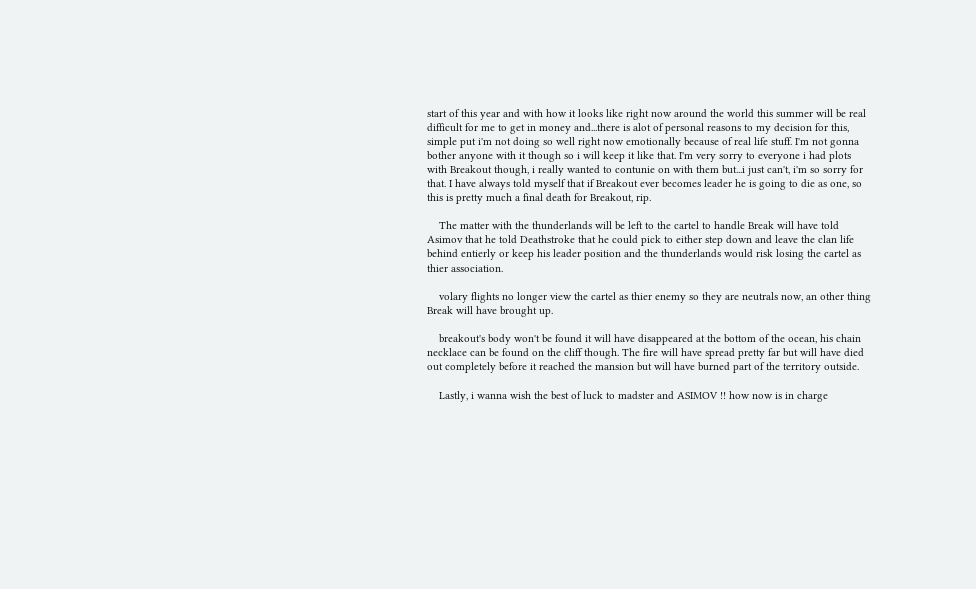start of this year and with how it looks like right now around the world this summer will be real difficult for me to get in money and...there is alot of personal reasons to my decision for this, simple put i'm not doing so well right now emotionally because of real life stuff. I'm not gonna bother anyone with it though so i will keep it like that. I'm very sorry to everyone i had plots with Breakout though, i really wanted to contunie on with them but...i just can't, i'm so sorry for that. I have always told myself that if Breakout ever becomes leader he is going to die as one, so this is pretty much a final death for Breakout, rip.

    The matter with the thunderlands will be left to the cartel to handle Break will have told Asimov that he told Deathstroke that he could pick to either step down and leave the clan life behind entierly or keep his leader position and the thunderlands would risk losing the cartel as thier association.

    volary flights no longer view the cartel as thier enemy so they are neutrals now, an other thing Break will have brought up.

    breakout's body won't be found it will have disappeared at the bottom of the ocean, his chain necklace can be found on the cliff though. The fire will have spread pretty far but will have died out completely before it reached the mansion but will have burned part of the territory outside.

    Lastly, i wanna wish the best of luck to madster and ASIMOV !! how now is in charge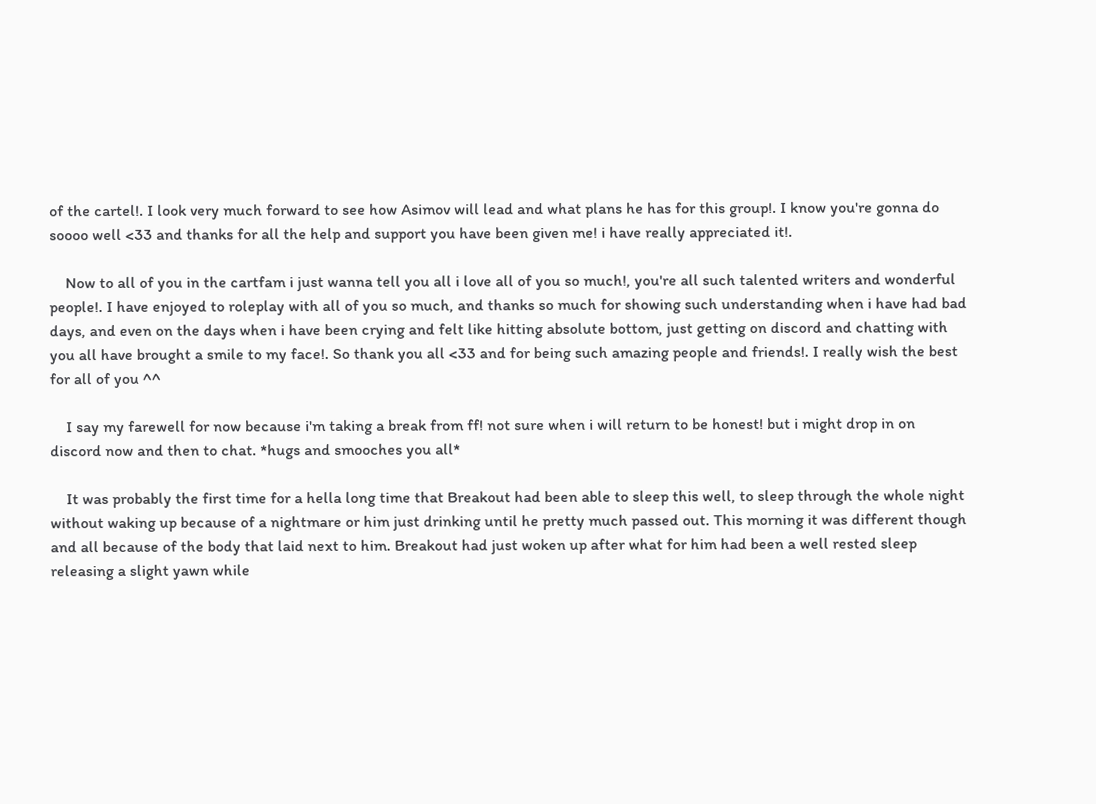of the cartel!. I look very much forward to see how Asimov will lead and what plans he has for this group!. I know you're gonna do soooo well <33 and thanks for all the help and support you have been given me! i have really appreciated it!.

    Now to all of you in the cartfam i just wanna tell you all i love all of you so much!, you're all such talented writers and wonderful people!. I have enjoyed to roleplay with all of you so much, and thanks so much for showing such understanding when i have had bad days, and even on the days when i have been crying and felt like hitting absolute bottom, just getting on discord and chatting with you all have brought a smile to my face!. So thank you all <33 and for being such amazing people and friends!. I really wish the best for all of you ^^

    I say my farewell for now because i'm taking a break from ff! not sure when i will return to be honest! but i might drop in on discord now and then to chat. *hugs and smooches you all*

    It was probably the first time for a hella long time that Breakout had been able to sleep this well, to sleep through the whole night without waking up because of a nightmare or him just drinking until he pretty much passed out. This morning it was different though and all because of the body that laid next to him. Breakout had just woken up after what for him had been a well rested sleep releasing a slight yawn while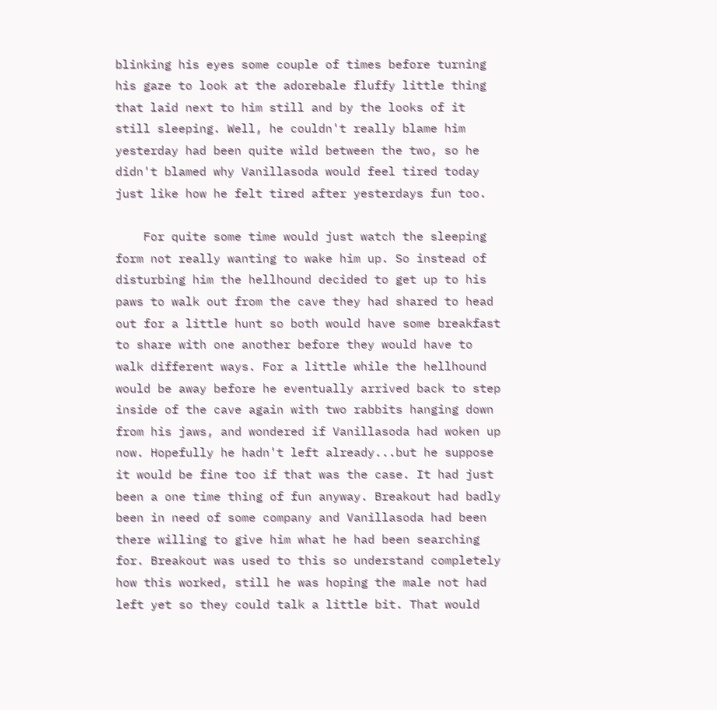blinking his eyes some couple of times before turning his gaze to look at the adorebale fluffy little thing that laid next to him still and by the looks of it still sleeping. Well, he couldn't really blame him yesterday had been quite wild between the two, so he didn't blamed why Vanillasoda would feel tired today just like how he felt tired after yesterdays fun too.

    For quite some time would just watch the sleeping form not really wanting to wake him up. So instead of disturbing him the hellhound decided to get up to his paws to walk out from the cave they had shared to head out for a little hunt so both would have some breakfast to share with one another before they would have to walk different ways. For a little while the hellhound would be away before he eventually arrived back to step inside of the cave again with two rabbits hanging down from his jaws, and wondered if Vanillasoda had woken up now. Hopefully he hadn't left already...but he suppose it would be fine too if that was the case. It had just been a one time thing of fun anyway. Breakout had badly been in need of some company and Vanillasoda had been there willing to give him what he had been searching for. Breakout was used to this so understand completely how this worked, still he was hoping the male not had left yet so they could talk a little bit. That would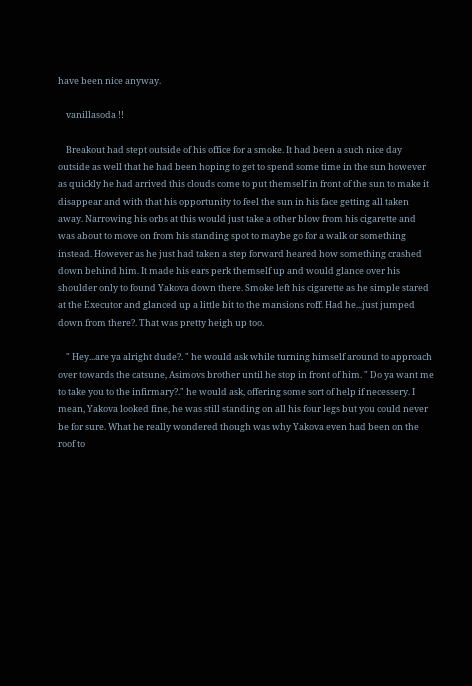have been nice anyway.

    vanillasoda !!

    Breakout had stept outside of his office for a smoke. It had been a such nice day outside as well that he had been hoping to get to spend some time in the sun however as quickly he had arrived this clouds come to put themself in front of the sun to make it disappear and with that his opportunity to feel the sun in his face getting all taken away. Narrowing his orbs at this would just take a other blow from his cigarette and was about to move on from his standing spot to maybe go for a walk or something instead. However as he just had taken a step forward heared how something crashed down behind him. It made his ears perk themself up and would glance over his shoulder only to found Yakova down there. Smoke left his cigarette as he simple stared at the Executor and glanced up a little bit to the mansions roff. Had he...just jumped down from there?. That was pretty heigh up too.

    " Hey...are ya alright dude?. " he would ask while turning himself around to approach over towards the catsune, Asimovs brother until he stop in front of him. " Do ya want me to take you to the infirmary?." he would ask, offering some sort of help if necessery. I mean, Yakova looked fine, he was still standing on all his four legs but you could never be for sure. What he really wondered though was why Yakova even had been on the roof to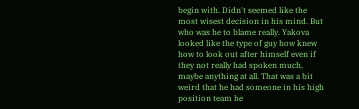begin with. Didn't seemed like the most wisest decision in his mind. But who was he to blame really. Yakova looked like the type of guy how knew how to look out after himself even if they not really had spoken much, maybe anything at all. That was a bit weird that he had someone in his high position team he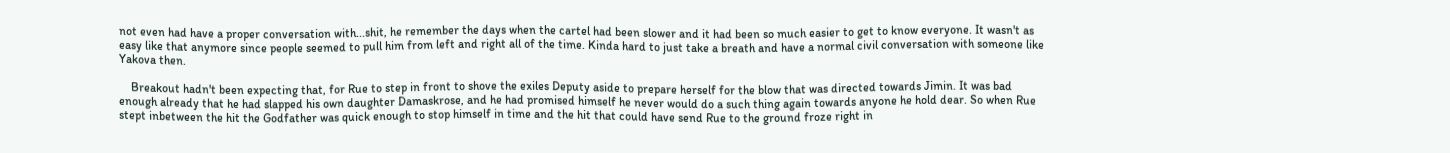not even had have a proper conversation with...shit, he remember the days when the cartel had been slower and it had been so much easier to get to know everyone. It wasn't as easy like that anymore since people seemed to pull him from left and right all of the time. Kinda hard to just take a breath and have a normal civil conversation with someone like Yakova then.

    Breakout hadn't been expecting that, for Rue to step in front to shove the exiles Deputy aside to prepare herself for the blow that was directed towards Jimin. It was bad enough already that he had slapped his own daughter Damaskrose, and he had promised himself he never would do a such thing again towards anyone he hold dear. So when Rue stept inbetween the hit the Godfather was quick enough to stop himself in time and the hit that could have send Rue to the ground froze right in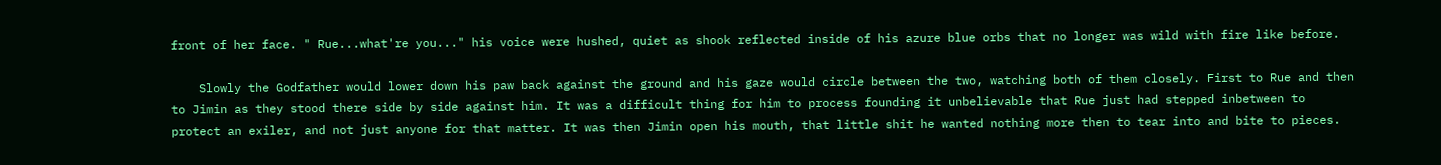front of her face. " Rue...what're you..." his voice were hushed, quiet as shook reflected inside of his azure blue orbs that no longer was wild with fire like before.

    Slowly the Godfather would lower down his paw back against the ground and his gaze would circle between the two, watching both of them closely. First to Rue and then to Jimin as they stood there side by side against him. It was a difficult thing for him to process founding it unbelievable that Rue just had stepped inbetween to protect an exiler, and not just anyone for that matter. It was then Jimin open his mouth, that little shit he wanted nothing more then to tear into and bite to pieces.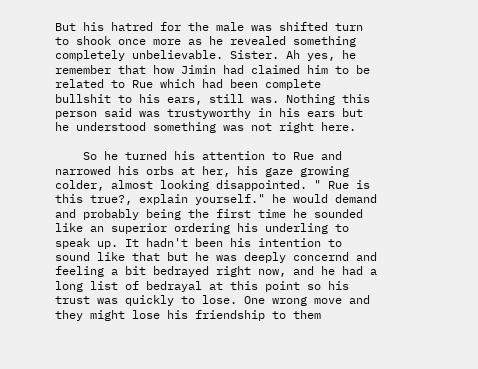But his hatred for the male was shifted turn to shook once more as he revealed something completely unbelievable. Sister. Ah yes, he remember that how Jimin had claimed him to be related to Rue which had been complete bullshit to his ears, still was. Nothing this person said was trustyworthy in his ears but he understood something was not right here.

    So he turned his attention to Rue and narrowed his orbs at her, his gaze growing colder, almost looking disappointed. " Rue is this true?, explain yourself." he would demand and probably being the first time he sounded like an superior ordering his underling to speak up. It hadn't been his intention to sound like that but he was deeply concernd and feeling a bit bedrayed right now, and he had a long list of bedrayal at this point so his trust was quickly to lose. One wrong move and they might lose his friendship to them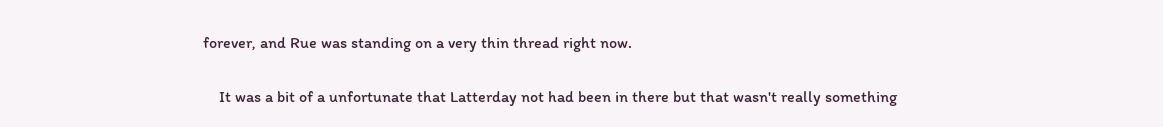forever, and Rue was standing on a very thin thread right now.

    It was a bit of a unfortunate that Latterday not had been in there but that wasn't really something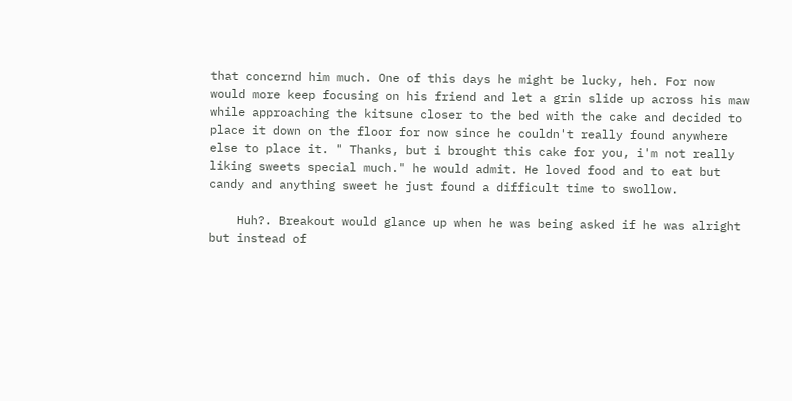that concernd him much. One of this days he might be lucky, heh. For now would more keep focusing on his friend and let a grin slide up across his maw while approaching the kitsune closer to the bed with the cake and decided to place it down on the floor for now since he couldn't really found anywhere else to place it. " Thanks, but i brought this cake for you, i'm not really liking sweets special much." he would admit. He loved food and to eat but candy and anything sweet he just found a difficult time to swollow.

    Huh?. Breakout would glance up when he was being asked if he was alright but instead of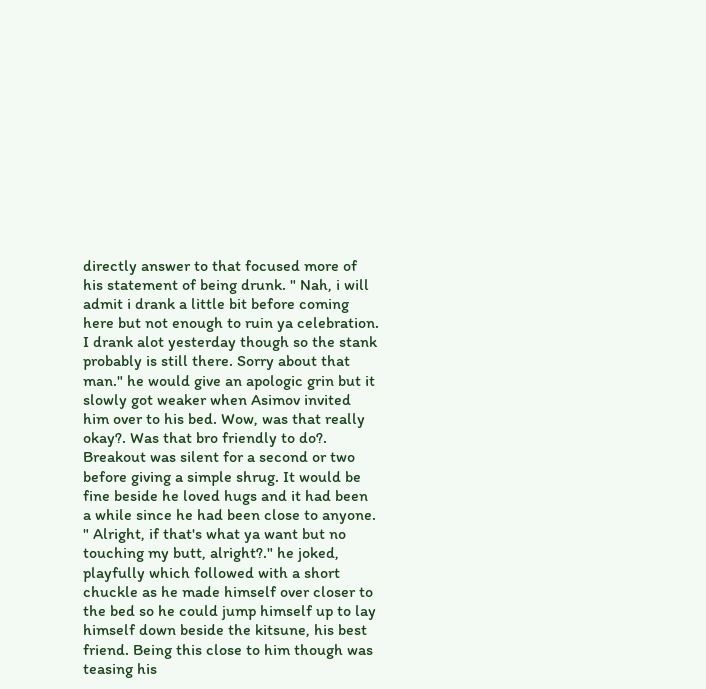directly answer to that focused more of his statement of being drunk. " Nah, i will admit i drank a little bit before coming here but not enough to ruin ya celebration. I drank alot yesterday though so the stank probably is still there. Sorry about that man." he would give an apologic grin but it slowly got weaker when Asimov invited him over to his bed. Wow, was that really okay?. Was that bro friendly to do?. Breakout was silent for a second or two before giving a simple shrug. It would be fine beside he loved hugs and it had been a while since he had been close to anyone. " Alright, if that's what ya want but no touching my butt, alright?." he joked, playfully which followed with a short chuckle as he made himself over closer to the bed so he could jump himself up to lay himself down beside the kitsune, his best friend. Being this close to him though was teasing his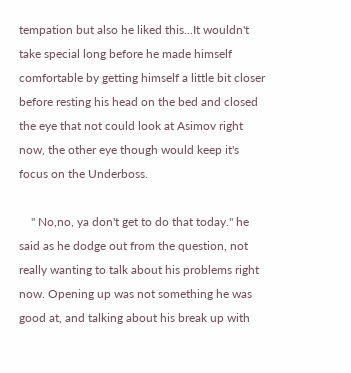tempation but also he liked this...It wouldn't take special long before he made himself comfortable by getting himself a little bit closer before resting his head on the bed and closed the eye that not could look at Asimov right now, the other eye though would keep it's focus on the Underboss.

    " No,no, ya don't get to do that today." he said as he dodge out from the question, not really wanting to talk about his problems right now. Opening up was not something he was good at, and talking about his break up with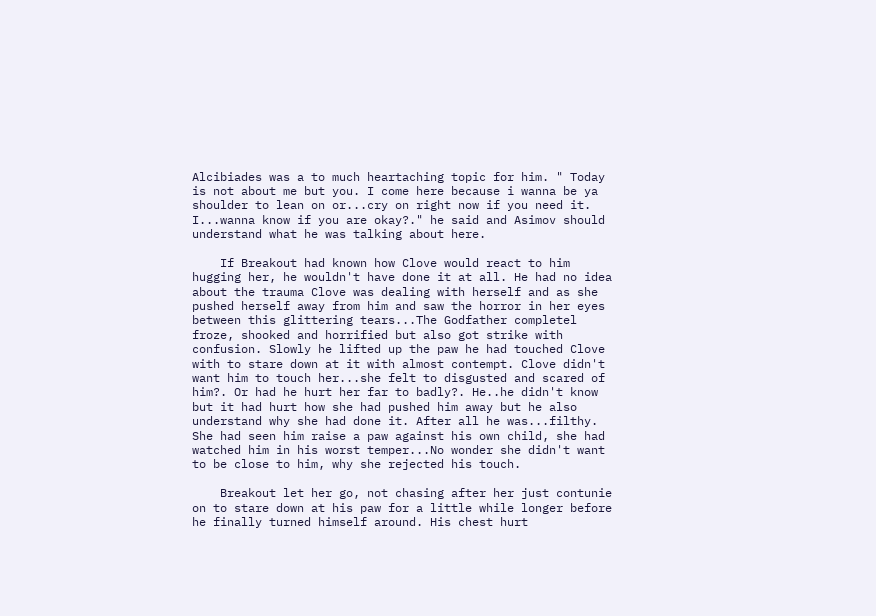Alcibiades was a to much heartaching topic for him. " Today is not about me but you. I come here because i wanna be ya shoulder to lean on or...cry on right now if you need it. I...wanna know if you are okay?." he said and Asimov should understand what he was talking about here.

    If Breakout had known how Clove would react to him hugging her, he wouldn't have done it at all. He had no idea about the trauma Clove was dealing with herself and as she pushed herself away from him and saw the horror in her eyes between this glittering tears...The Godfather completel froze, shooked and horrified but also got strike with confusion. Slowly he lifted up the paw he had touched Clove with to stare down at it with almost contempt. Clove didn't want him to touch her...she felt to disgusted and scared of him?. Or had he hurt her far to badly?. He..he didn't know but it had hurt how she had pushed him away but he also understand why she had done it. After all he was...filthy. She had seen him raise a paw against his own child, she had watched him in his worst temper...No wonder she didn't want to be close to him, why she rejected his touch.

    Breakout let her go, not chasing after her just contunie on to stare down at his paw for a little while longer before he finally turned himself around. His chest hurt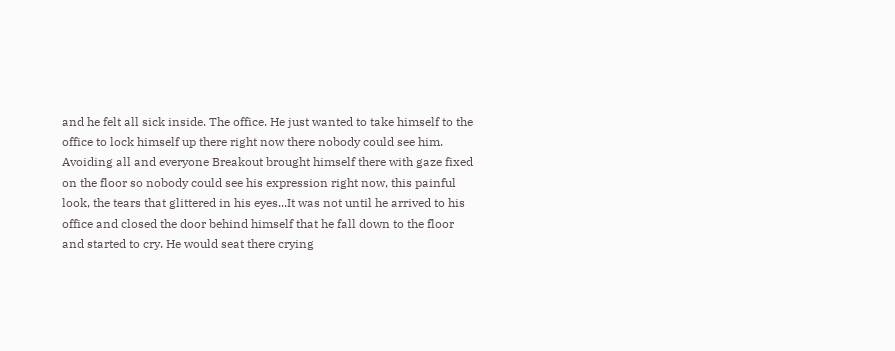and he felt all sick inside. The office. He just wanted to take himself to the office to lock himself up there right now there nobody could see him. Avoiding all and everyone Breakout brought himself there with gaze fixed on the floor so nobody could see his expression right now, this painful look, the tears that glittered in his eyes...It was not until he arrived to his office and closed the door behind himself that he fall down to the floor and started to cry. He would seat there crying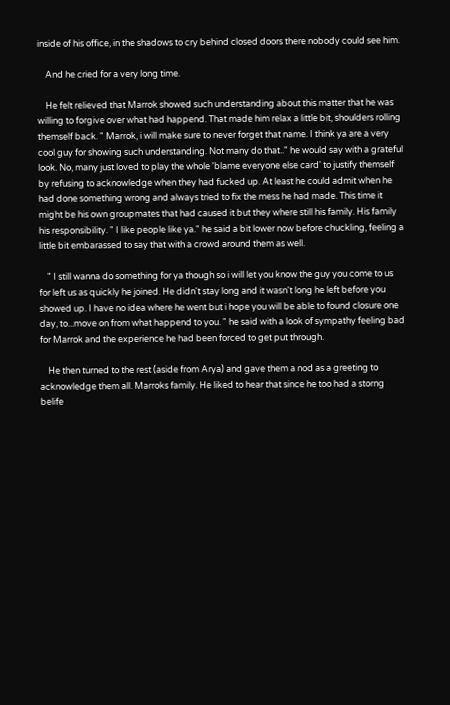inside of his office, in the shadows to cry behind closed doors there nobody could see him.

    And he cried for a very long time.

    He felt relieved that Marrok showed such understanding about this matter that he was willing to forgive over what had happend. That made him relax a little bit, shoulders rolling themself back. " Marrok, i will make sure to never forget that name. I think ya are a very cool guy for showing such understanding. Not many do that.." he would say with a grateful look. No, many just loved to play the whole 'blame everyone else card' to justify themself by refusing to acknowledge when they had fucked up. At least he could admit when he had done something wrong and always tried to fix the mess he had made. This time it might be his own groupmates that had caused it but they where still his family. His family his responsibility. " I like people like ya." he said a bit lower now before chuckling, feeling a little bit embarassed to say that with a crowd around them as well.

    " I still wanna do something for ya though so i will let you know the guy you come to us for left us as quickly he joined. He didn't stay long and it wasn't long he left before you showed up. I have no idea where he went but i hope you will be able to found closure one day, to...move on from what happend to you. " he said with a look of sympathy feeling bad for Marrok and the experience he had been forced to get put through.

    He then turned to the rest (aside from Arya) and gave them a nod as a greeting to acknowledge them all. Marroks family. He liked to hear that since he too had a storng belife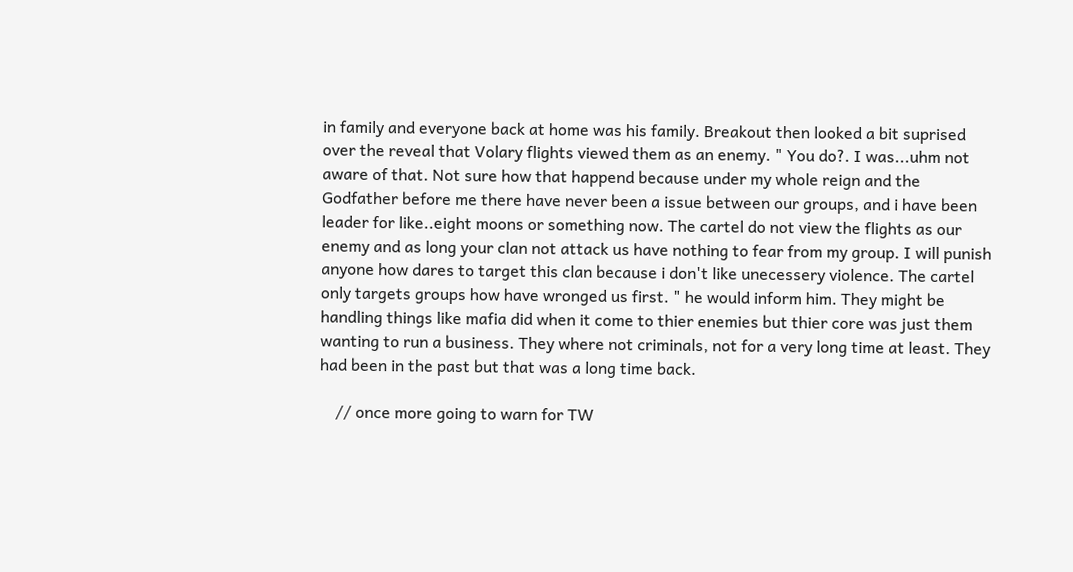in family and everyone back at home was his family. Breakout then looked a bit suprised over the reveal that Volary flights viewed them as an enemy. " You do?. I was...uhm not aware of that. Not sure how that happend because under my whole reign and the Godfather before me there have never been a issue between our groups, and i have been leader for like..eight moons or something now. The cartel do not view the flights as our enemy and as long your clan not attack us have nothing to fear from my group. I will punish anyone how dares to target this clan because i don't like unecessery violence. The cartel only targets groups how have wronged us first. " he would inform him. They might be handling things like mafia did when it come to thier enemies but thier core was just them wanting to run a business. They where not criminals, not for a very long time at least. They had been in the past but that was a long time back.

    // once more going to warn for TW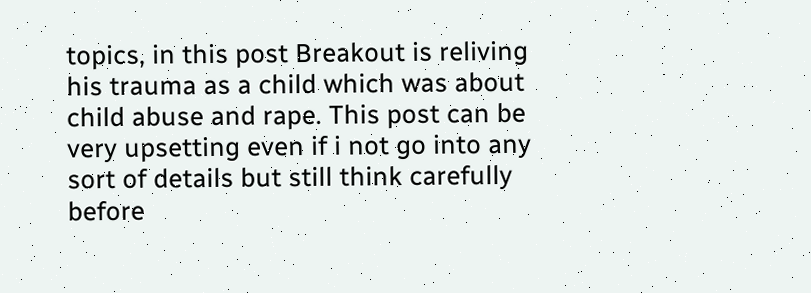topics, in this post Breakout is reliving his trauma as a child which was about child abuse and rape. This post can be very upsetting even if i not go into any sort of details but still think carefully before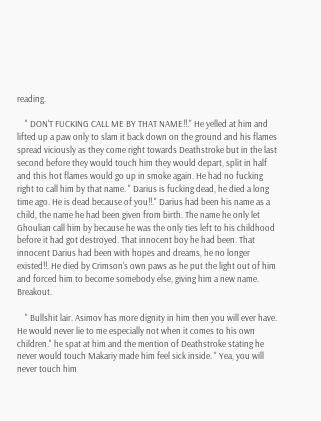reading.

    " DON'T FUCKING CALL ME BY THAT NAME!!." He yelled at him and lifted up a paw only to slam it back down on the ground and his flames spread viciously as they come right towards Deathstroke but in the last second before they would touch him they would depart, split in half and this hot flames would go up in smoke again. He had no fucking right to call him by that name. " Darius is fucking dead, he died a long time ago. He is dead because of you!!." Darius had been his name as a child, the name he had been given from birth. The name he only let Ghoulian call him by because he was the only ties left to his childhood before it had got destroyed. That innocent boy he had been. That innocent Darius had been with hopes and dreams, he no longer existed!!. He died by Crimson's own paws as he put the light out of him and forced him to become somebody else, giving him a new name. Breakout.

    " Bullshit lair. Asimov has more dignity in him then you will ever have. He would never lie to me especially not when it comes to his own children." he spat at him and the mention of Deathstroke stating he never would touch Makariy made him feel sick inside. " Yea, you will never touch him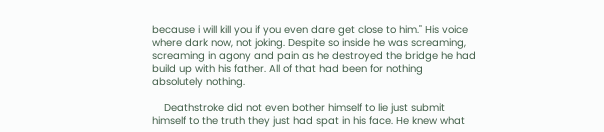because i will kill you if you even dare get close to him." His voice where dark now, not joking. Despite so inside he was screaming, screaming in agony and pain as he destroyed the bridge he had build up with his father. All of that had been for nothing absolutely nothing.

    Deathstroke did not even bother himself to lie just submit himself to the truth they just had spat in his face. He knew what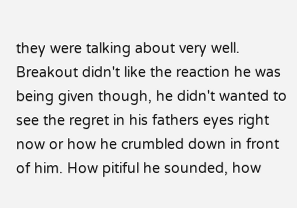they were talking about very well. Breakout didn't like the reaction he was being given though, he didn't wanted to see the regret in his fathers eyes right now or how he crumbled down in front of him. How pitiful he sounded, how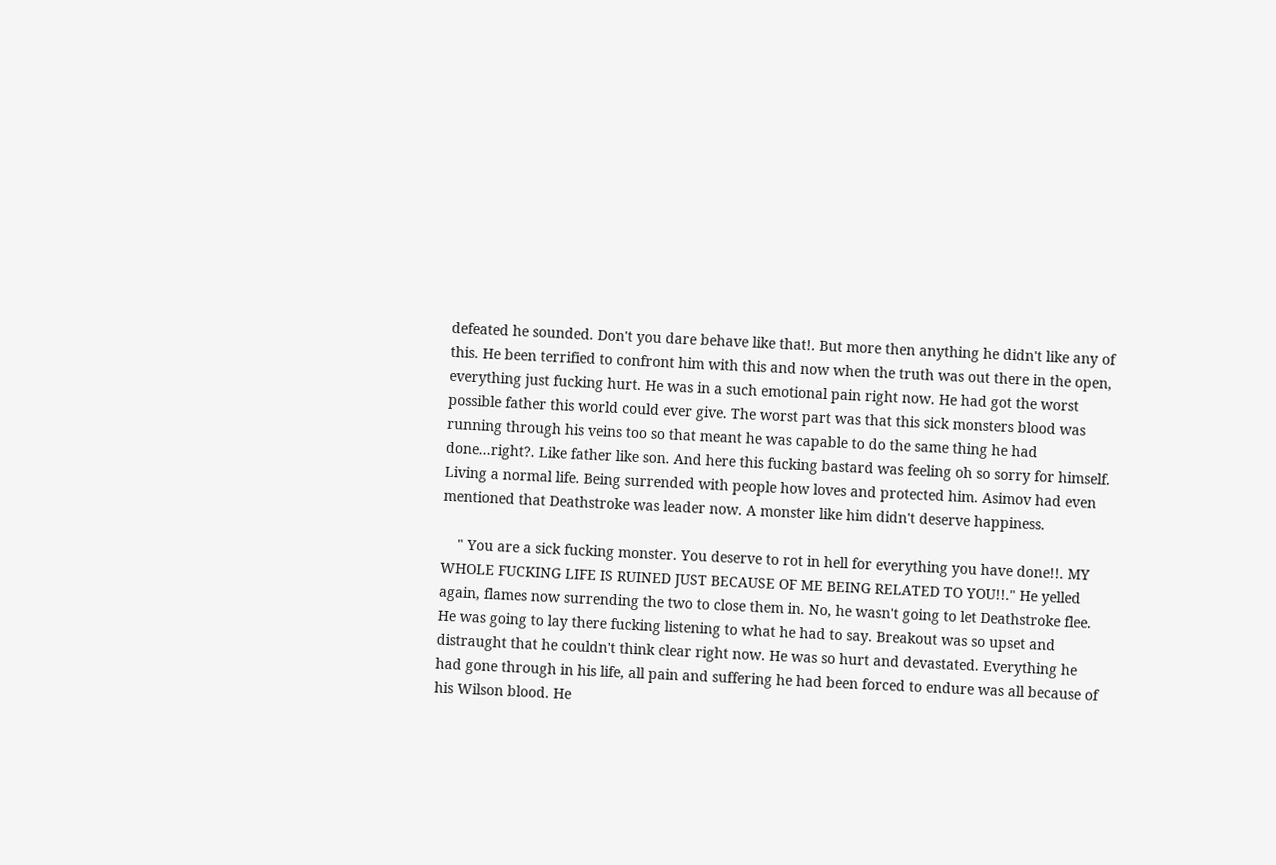defeated he sounded. Don't you dare behave like that!. But more then anything he didn't like any of this. He been terrified to confront him with this and now when the truth was out there in the open, everything just fucking hurt. He was in a such emotional pain right now. He had got the worst possible father this world could ever give. The worst part was that this sick monsters blood was running through his veins too so that meant he was capable to do the same thing he had done...right?. Like father like son. And here this fucking bastard was feeling oh so sorry for himself. Living a normal life. Being surrended with people how loves and protected him. Asimov had even mentioned that Deathstroke was leader now. A monster like him didn't deserve happiness.

    " You are a sick fucking monster. You deserve to rot in hell for everything you have done!!. MY WHOLE FUCKING LIFE IS RUINED JUST BECAUSE OF ME BEING RELATED TO YOU!!." He yelled again, flames now surrending the two to close them in. No, he wasn't going to let Deathstroke flee. He was going to lay there fucking listening to what he had to say. Breakout was so upset and distraught that he couldn't think clear right now. He was so hurt and devastated. Everything he had gone through in his life, all pain and suffering he had been forced to endure was all because of his Wilson blood. He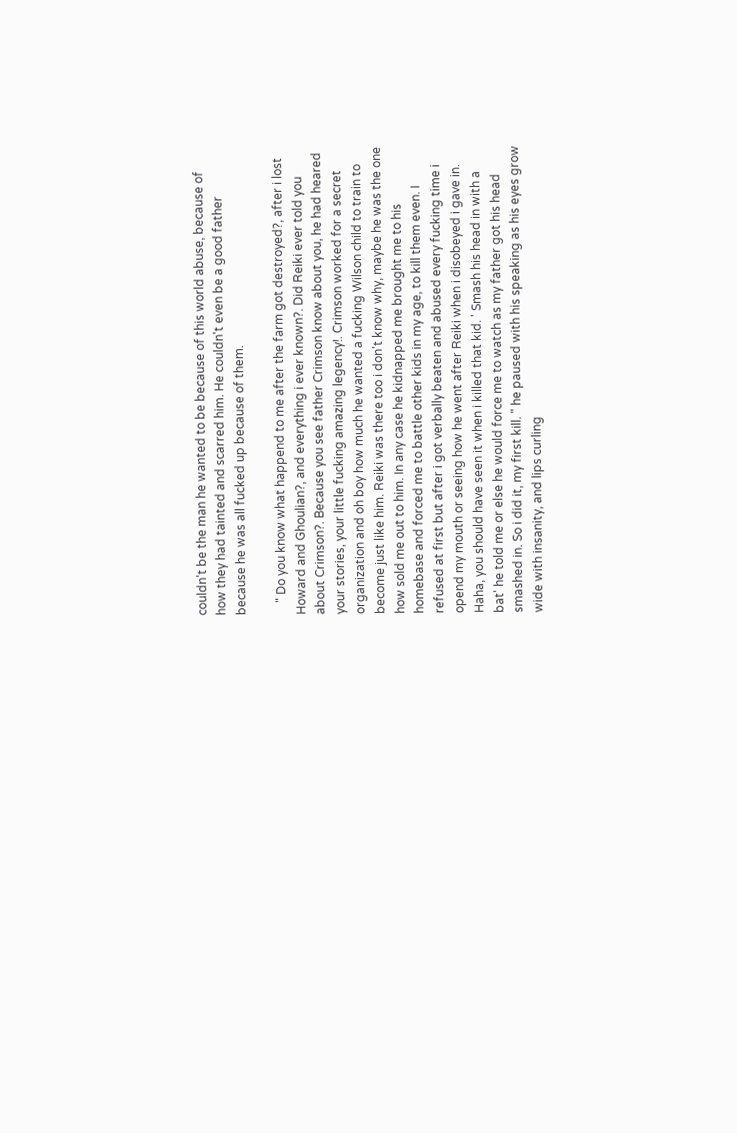couldn't be the man he wanted to be because of this world abuse, because of how they had tainted and scarred him. He couldn't even be a good father because he was all fucked up because of them.

    " Do you know what happend to me after the farm got destroyed?, after i lost Howard and Ghoulian?, and everything i ever known?. Did Reiki ever told you about Crimson?. Because you see father Crimson know about you, he had heared your stories, your little fucking amazing legency!. Crimson worked for a secret organization and oh boy how much he wanted a fucking Wilson child to train to become just like him. Reiki was there too i don't know why, maybe he was the one how sold me out to him. In any case he kidnapped me brought me to his homebase and forced me to battle other kids in my age, to kill them even. I refused at first but after i got verbally beaten and abused every fucking time i opend my mouth or seeing how he went after Reiki when i disobeyed i gave in. Haha, you should have seen it when i killed that kid. ' Smash his head in with a bat' he told me or else he would force me to watch as my father got his head smashed in. So i did it, my first kill. " he paused with his speaking as his eyes grow wide with insanity, and lips curling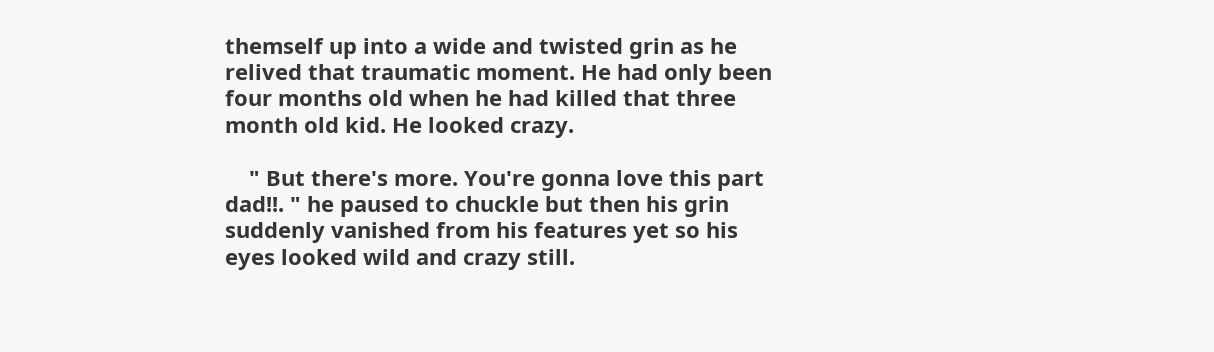themself up into a wide and twisted grin as he relived that traumatic moment. He had only been four months old when he had killed that three month old kid. He looked crazy.

    " But there's more. You're gonna love this part dad!!. " he paused to chuckle but then his grin suddenly vanished from his features yet so his eyes looked wild and crazy still.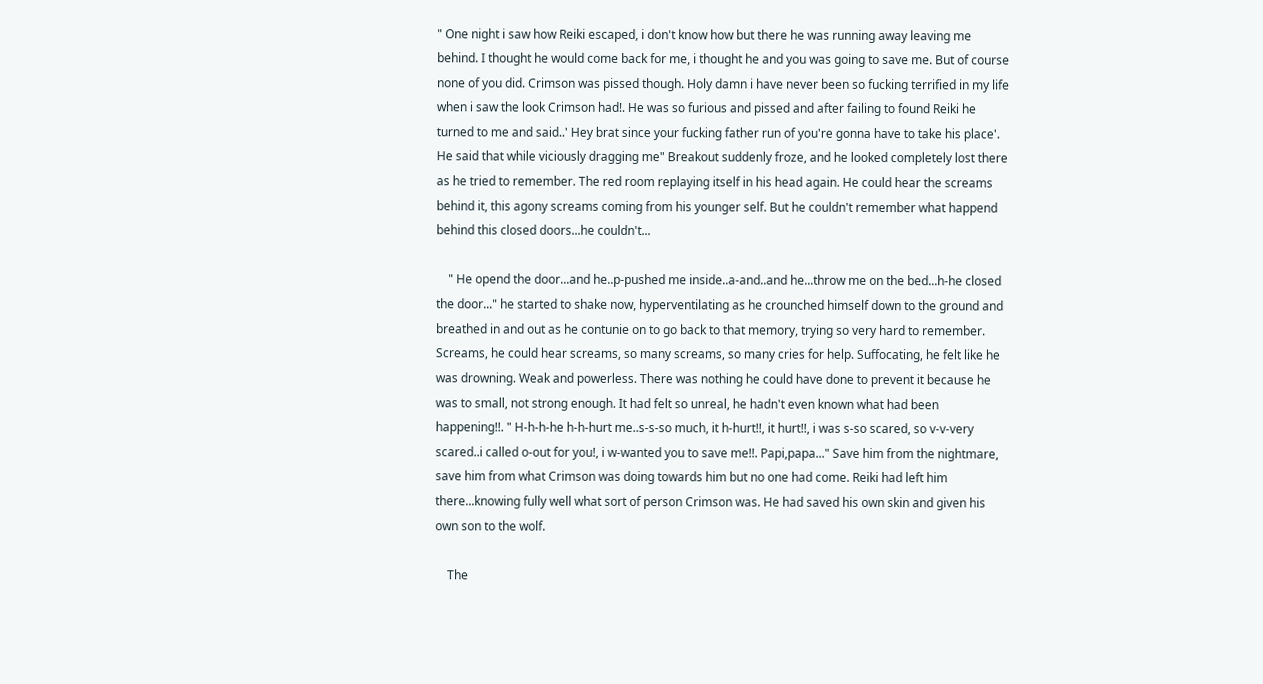" One night i saw how Reiki escaped, i don't know how but there he was running away leaving me behind. I thought he would come back for me, i thought he and you was going to save me. But of course none of you did. Crimson was pissed though. Holy damn i have never been so fucking terrified in my life when i saw the look Crimson had!. He was so furious and pissed and after failing to found Reiki he turned to me and said..' Hey brat since your fucking father run of you're gonna have to take his place'. He said that while viciously dragging me" Breakout suddenly froze, and he looked completely lost there as he tried to remember. The red room replaying itself in his head again. He could hear the screams behind it, this agony screams coming from his younger self. But he couldn't remember what happend behind this closed doors...he couldn't...

    " He opend the door...and he..p-pushed me inside..a-and..and he...throw me on the bed...h-he closed the door..." he started to shake now, hyperventilating as he crounched himself down to the ground and breathed in and out as he contunie on to go back to that memory, trying so very hard to remember. Screams, he could hear screams, so many screams, so many cries for help. Suffocating, he felt like he was drowning. Weak and powerless. There was nothing he could have done to prevent it because he was to small, not strong enough. It had felt so unreal, he hadn't even known what had been happening!!. " H-h-h-he h-h-hurt me..s-s-so much, it h-hurt!!, it hurt!!, i was s-so scared, so v-v-very scared..i called o-out for you!, i w-wanted you to save me!!. Papi,papa..." Save him from the nightmare, save him from what Crimson was doing towards him but no one had come. Reiki had left him there...knowing fully well what sort of person Crimson was. He had saved his own skin and given his own son to the wolf.

    The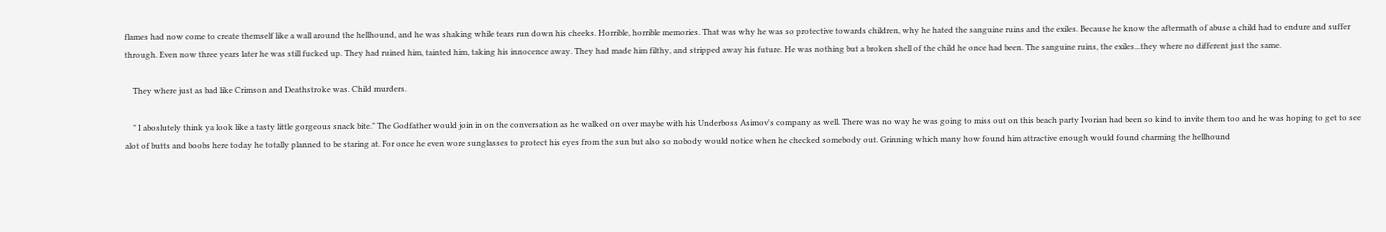flames had now come to create themself like a wall around the hellhound, and he was shaking while tears run down his cheeks. Horrible, horrible memories. That was why he was so protective towards children, why he hated the sanguine ruins and the exiles. Because he know the aftermath of abuse a child had to endure and suffer through. Even now three years later he was still fucked up. They had ruined him, tainted him, taking his innocence away. They had made him filthy, and stripped away his future. He was nothing but a broken shell of the child he once had been. The sanguine ruins, the exiles...they where no different just the same.

    They where just as bad like Crimson and Deathstroke was. Child murders.

    " I aboslutely think ya look like a tasty little gorgeous snack bite." The Godfather would join in on the conversation as he walked on over maybe with his Underboss Asimov's company as well. There was no way he was going to miss out on this beach party Ivorian had been so kind to invite them too and he was hoping to get to see alot of butts and boobs here today he totally planned to be staring at. For once he even wore sunglasses to protect his eyes from the sun but also so nobody would notice when he checked somebody out. Grinning which many how found him attractive enough would found charming the hellhound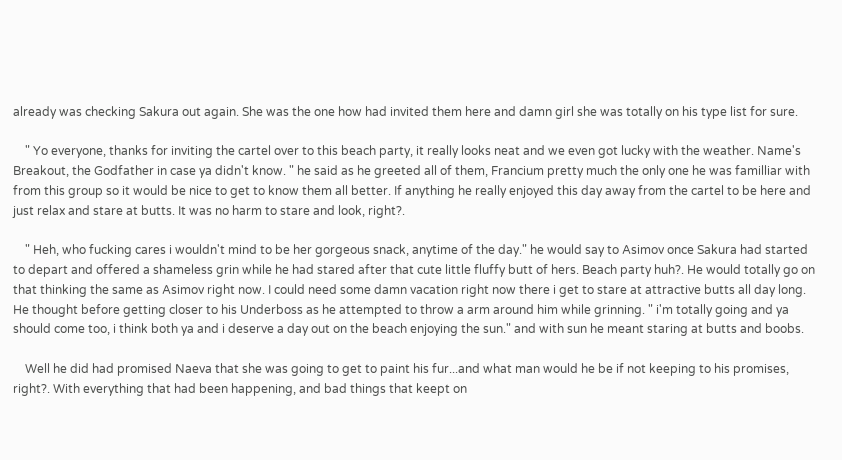already was checking Sakura out again. She was the one how had invited them here and damn girl she was totally on his type list for sure.

    " Yo everyone, thanks for inviting the cartel over to this beach party, it really looks neat and we even got lucky with the weather. Name's Breakout, the Godfather in case ya didn't know. " he said as he greeted all of them, Francium pretty much the only one he was familliar with from this group so it would be nice to get to know them all better. If anything he really enjoyed this day away from the cartel to be here and just relax and stare at butts. It was no harm to stare and look, right?.

    " Heh, who fucking cares i wouldn't mind to be her gorgeous snack, anytime of the day." he would say to Asimov once Sakura had started to depart and offered a shameless grin while he had stared after that cute little fluffy butt of hers. Beach party huh?. He would totally go on that thinking the same as Asimov right now. I could need some damn vacation right now there i get to stare at attractive butts all day long. He thought before getting closer to his Underboss as he attempted to throw a arm around him while grinning. " i'm totally going and ya should come too, i think both ya and i deserve a day out on the beach enjoying the sun." and with sun he meant staring at butts and boobs.

    Well he did had promised Naeva that she was going to get to paint his fur...and what man would he be if not keeping to his promises, right?. With everything that had been happening, and bad things that keept on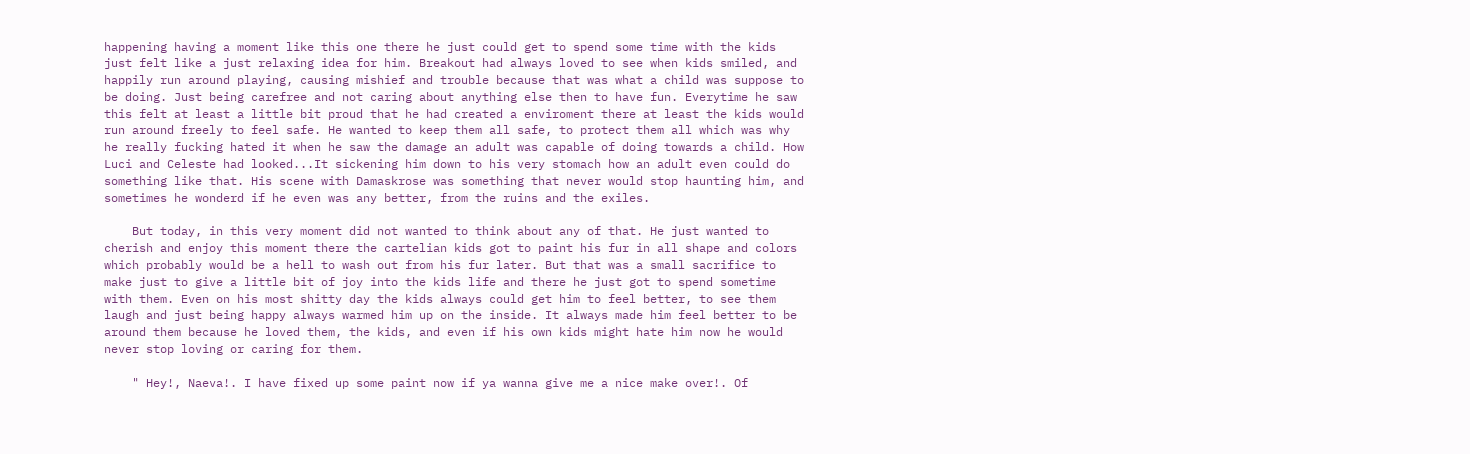happening having a moment like this one there he just could get to spend some time with the kids just felt like a just relaxing idea for him. Breakout had always loved to see when kids smiled, and happily run around playing, causing mishief and trouble because that was what a child was suppose to be doing. Just being carefree and not caring about anything else then to have fun. Everytime he saw this felt at least a little bit proud that he had created a enviroment there at least the kids would run around freely to feel safe. He wanted to keep them all safe, to protect them all which was why he really fucking hated it when he saw the damage an adult was capable of doing towards a child. How Luci and Celeste had looked...It sickening him down to his very stomach how an adult even could do something like that. His scene with Damaskrose was something that never would stop haunting him, and sometimes he wonderd if he even was any better, from the ruins and the exiles.

    But today, in this very moment did not wanted to think about any of that. He just wanted to cherish and enjoy this moment there the cartelian kids got to paint his fur in all shape and colors which probably would be a hell to wash out from his fur later. But that was a small sacrifice to make just to give a little bit of joy into the kids life and there he just got to spend sometime with them. Even on his most shitty day the kids always could get him to feel better, to see them laugh and just being happy always warmed him up on the inside. It always made him feel better to be around them because he loved them, the kids, and even if his own kids might hate him now he would never stop loving or caring for them.

    " Hey!, Naeva!. I have fixed up some paint now if ya wanna give me a nice make over!. Of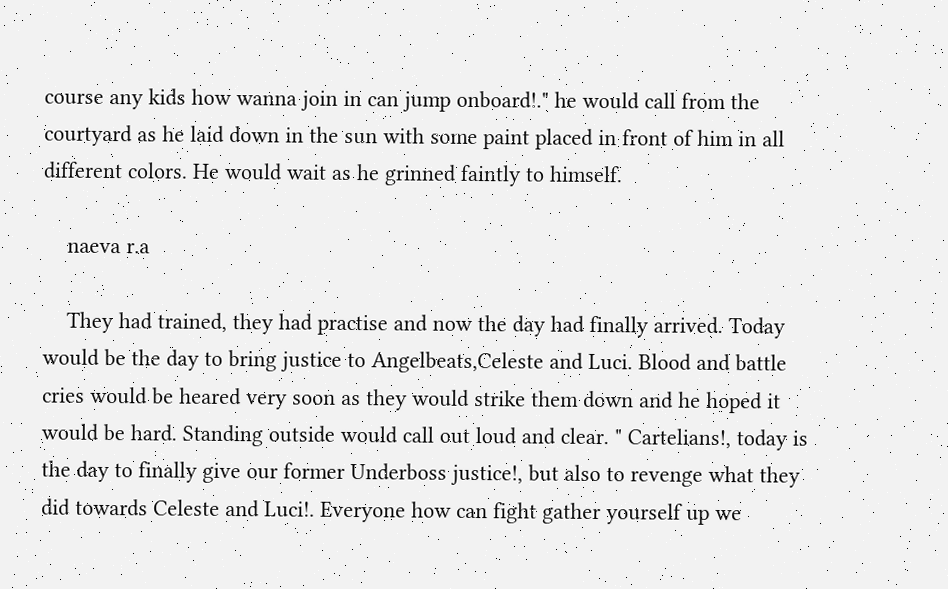course any kids how wanna join in can jump onboard!." he would call from the courtyard as he laid down in the sun with some paint placed in front of him in all different colors. He would wait as he grinned faintly to himself.

    naeva r.a

    They had trained, they had practise and now the day had finally arrived. Today would be the day to bring justice to Angelbeats,Celeste and Luci. Blood and battle cries would be heared very soon as they would strike them down and he hoped it would be hard. Standing outside would call out loud and clear. " Cartelians!, today is the day to finally give our former Underboss justice!, but also to revenge what they did towards Celeste and Luci!. Everyone how can fight gather yourself up we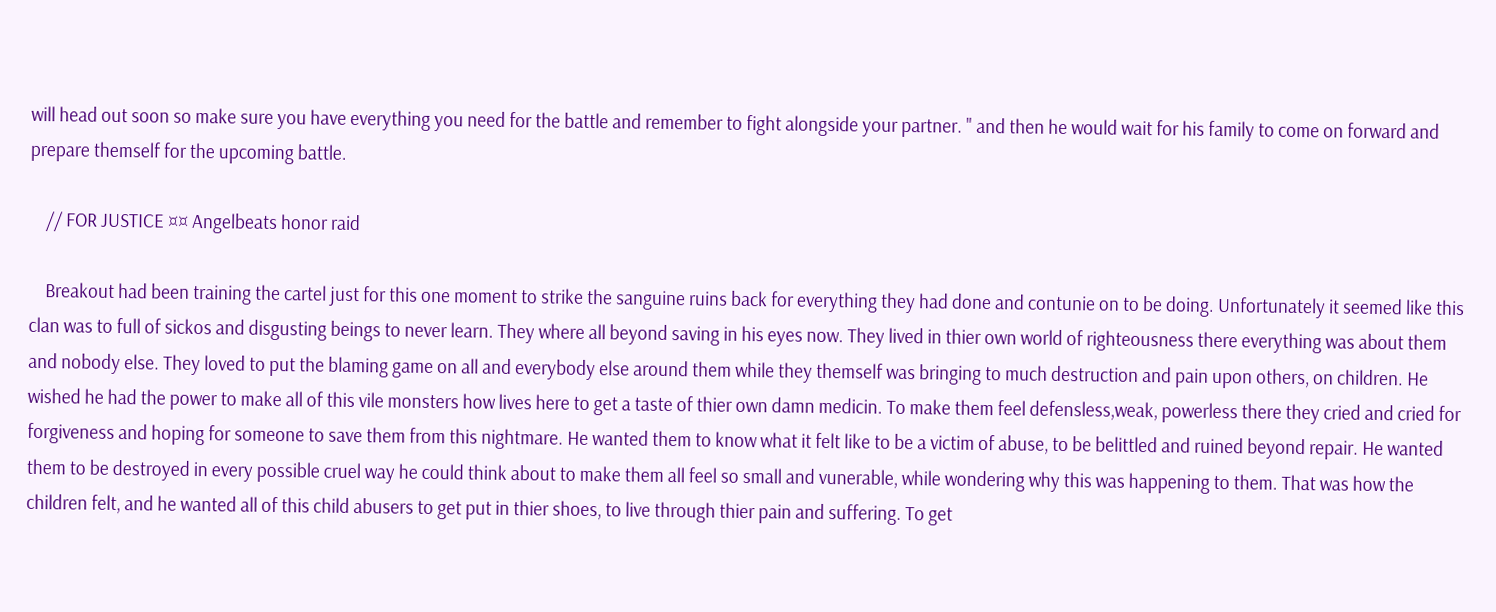will head out soon so make sure you have everything you need for the battle and remember to fight alongside your partner. " and then he would wait for his family to come on forward and prepare themself for the upcoming battle.

    // FOR JUSTICE ¤¤ Angelbeats honor raid

    Breakout had been training the cartel just for this one moment to strike the sanguine ruins back for everything they had done and contunie on to be doing. Unfortunately it seemed like this clan was to full of sickos and disgusting beings to never learn. They where all beyond saving in his eyes now. They lived in thier own world of righteousness there everything was about them and nobody else. They loved to put the blaming game on all and everybody else around them while they themself was bringing to much destruction and pain upon others, on children. He wished he had the power to make all of this vile monsters how lives here to get a taste of thier own damn medicin. To make them feel defensless,weak, powerless there they cried and cried for forgiveness and hoping for someone to save them from this nightmare. He wanted them to know what it felt like to be a victim of abuse, to be belittled and ruined beyond repair. He wanted them to be destroyed in every possible cruel way he could think about to make them all feel so small and vunerable, while wondering why this was happening to them. That was how the children felt, and he wanted all of this child abusers to get put in thier shoes, to live through thier pain and suffering. To get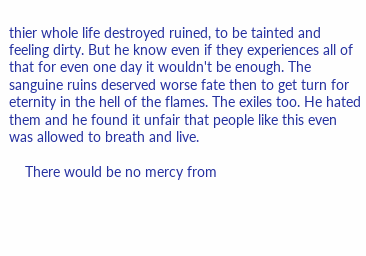thier whole life destroyed ruined, to be tainted and feeling dirty. But he know even if they experiences all of that for even one day it wouldn't be enough. The sanguine ruins deserved worse fate then to get turn for eternity in the hell of the flames. The exiles too. He hated them and he found it unfair that people like this even was allowed to breath and live.

    There would be no mercy from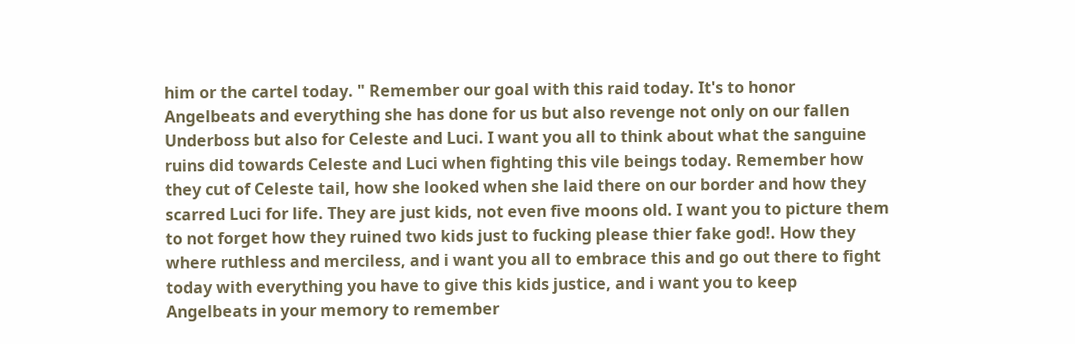him or the cartel today. " Remember our goal with this raid today. It's to honor Angelbeats and everything she has done for us but also revenge not only on our fallen Underboss but also for Celeste and Luci. I want you all to think about what the sanguine ruins did towards Celeste and Luci when fighting this vile beings today. Remember how they cut of Celeste tail, how she looked when she laid there on our border and how they scarred Luci for life. They are just kids, not even five moons old. I want you to picture them to not forget how they ruined two kids just to fucking please thier fake god!. How they where ruthless and merciless, and i want you all to embrace this and go out there to fight today with everything you have to give this kids justice, and i want you to keep Angelbeats in your memory to remember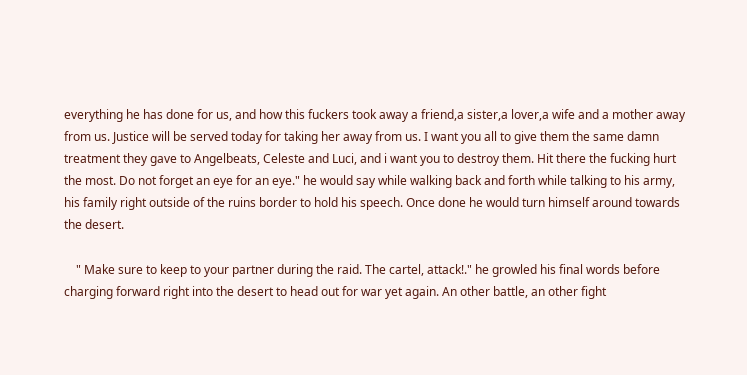everything he has done for us, and how this fuckers took away a friend,a sister,a lover,a wife and a mother away from us. Justice will be served today for taking her away from us. I want you all to give them the same damn treatment they gave to Angelbeats, Celeste and Luci, and i want you to destroy them. Hit there the fucking hurt the most. Do not forget an eye for an eye." he would say while walking back and forth while talking to his army, his family right outside of the ruins border to hold his speech. Once done he would turn himself around towards the desert.

    " Make sure to keep to your partner during the raid. The cartel, attack!." he growled his final words before charging forward right into the desert to head out for war yet again. An other battle, an other fight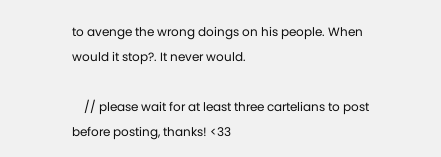to avenge the wrong doings on his people. When would it stop?. It never would.

    // please wait for at least three cartelians to post before posting, thanks! <33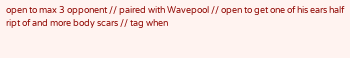open to max 3 opponent // paired with Wavepool // open to get one of his ears half ript of and more body scars // tag when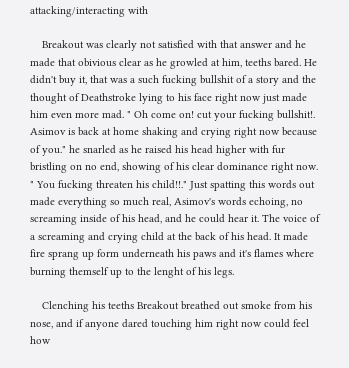attacking/interacting with

    Breakout was clearly not satisfied with that answer and he made that obivious clear as he growled at him, teeths bared. He didn't buy it, that was a such fucking bullshit of a story and the thought of Deathstroke lying to his face right now just made him even more mad. " Oh come on! cut your fucking bullshit!. Asimov is back at home shaking and crying right now because of you." he snarled as he raised his head higher with fur bristling on no end, showing of his clear dominance right now. " You fucking threaten his child!!." Just spatting this words out made everything so much real, Asimov's words echoing, no screaming inside of his head, and he could hear it. The voice of a screaming and crying child at the back of his head. It made fire sprang up form underneath his paws and it's flames where burning themself up to the lenght of his legs.

    Clenching his teeths Breakout breathed out smoke from his nose, and if anyone dared touching him right now could feel how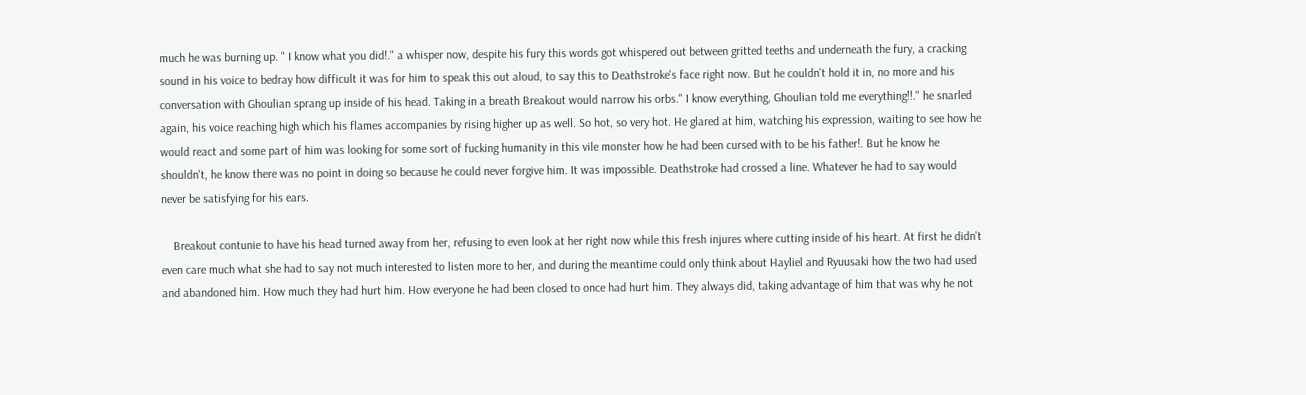much he was burning up. " I know what you did!." a whisper now, despite his fury this words got whispered out between gritted teeths and underneath the fury, a cracking sound in his voice to bedray how difficult it was for him to speak this out aloud, to say this to Deathstroke's face right now. But he couldn't hold it in, no more and his conversation with Ghoulian sprang up inside of his head. Taking in a breath Breakout would narrow his orbs." I know everything, Ghoulian told me everything!!." he snarled again, his voice reaching high which his flames accompanies by rising higher up as well. So hot, so very hot. He glared at him, watching his expression, waiting to see how he would react and some part of him was looking for some sort of fucking humanity in this vile monster how he had been cursed with to be his father!. But he know he shouldn't, he know there was no point in doing so because he could never forgive him. It was impossible. Deathstroke had crossed a line. Whatever he had to say would never be satisfying for his ears.

    Breakout contunie to have his head turned away from her, refusing to even look at her right now while this fresh injures where cutting inside of his heart. At first he didn't even care much what she had to say not much interested to listen more to her, and during the meantime could only think about Hayliel and Ryuusaki how the two had used and abandoned him. How much they had hurt him. How everyone he had been closed to once had hurt him. They always did, taking advantage of him that was why he not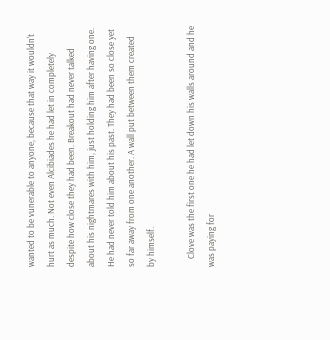wanted to be vunerable to anyone, because that way it wouldn't hurt as much. Not even Alcibiades he had let in completely despite how close they had been. Breakout had never talked about his nightmares with him, just holding him after having one. He had never told him about his past. They had been so close yet so far away from one another. A wall put between them created by himself.

    Clove was the first one he had let down his walls around and he was paying for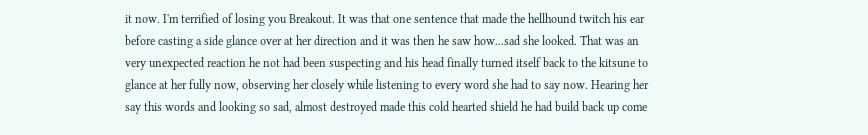it now. I'm terrified of losing you Breakout. It was that one sentence that made the hellhound twitch his ear before casting a side glance over at her direction and it was then he saw how...sad she looked. That was an very unexpected reaction he not had been suspecting and his head finally turned itself back to the kitsune to glance at her fully now, observing her closely while listening to every word she had to say now. Hearing her say this words and looking so sad, almost destroyed made this cold hearted shield he had build back up come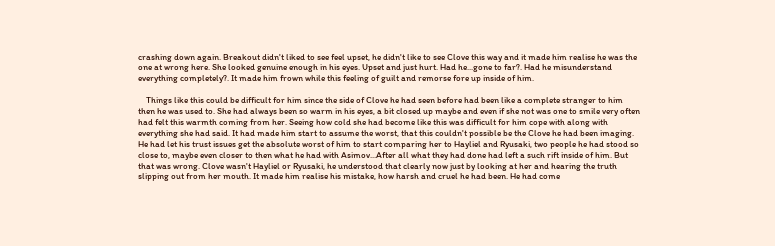crashing down again. Breakout didn't liked to see feel upset, he didn't like to see Clove this way and it made him realise he was the one at wrong here. She looked genuine enough in his eyes. Upset and just hurt. Had he...gone to far?. Had he misunderstand everything completely?. It made him frown while this feeling of guilt and remorse fore up inside of him.

    Things like this could be difficult for him since the side of Clove he had seen before had been like a complete stranger to him then he was used to. She had always been so warm in his eyes, a bit closed up maybe and even if she not was one to smile very often had felt this warmth coming from her. Seeing how cold she had become like this was difficult for him cope with along with everything she had said. It had made him start to assume the worst, that this couldn't possible be the Clove he had been imaging. He had let his trust issues get the absolute worst of him to start comparing her to Hayliel and Ryusaki, two people he had stood so close to, maybe even closer to then what he had with Asimov...After all what they had done had left a such rift inside of him. But that was wrong. Clove wasn't Hayliel or Ryusaki, he understood that clearly now just by looking at her and hearing the truth slipping out from her mouth. It made him realise his mistake, how harsh and cruel he had been. He had come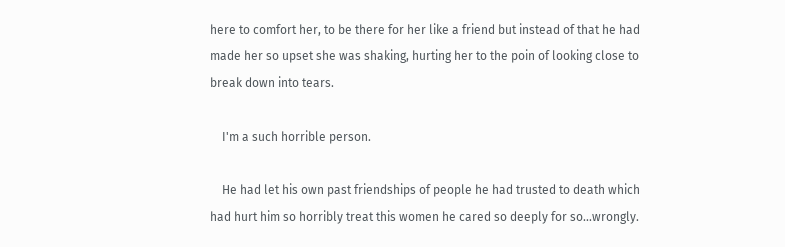here to comfort her, to be there for her like a friend but instead of that he had made her so upset she was shaking, hurting her to the poin of looking close to break down into tears.

    I'm a such horrible person.

    He had let his own past friendships of people he had trusted to death which had hurt him so horribly treat this women he cared so deeply for so...wrongly.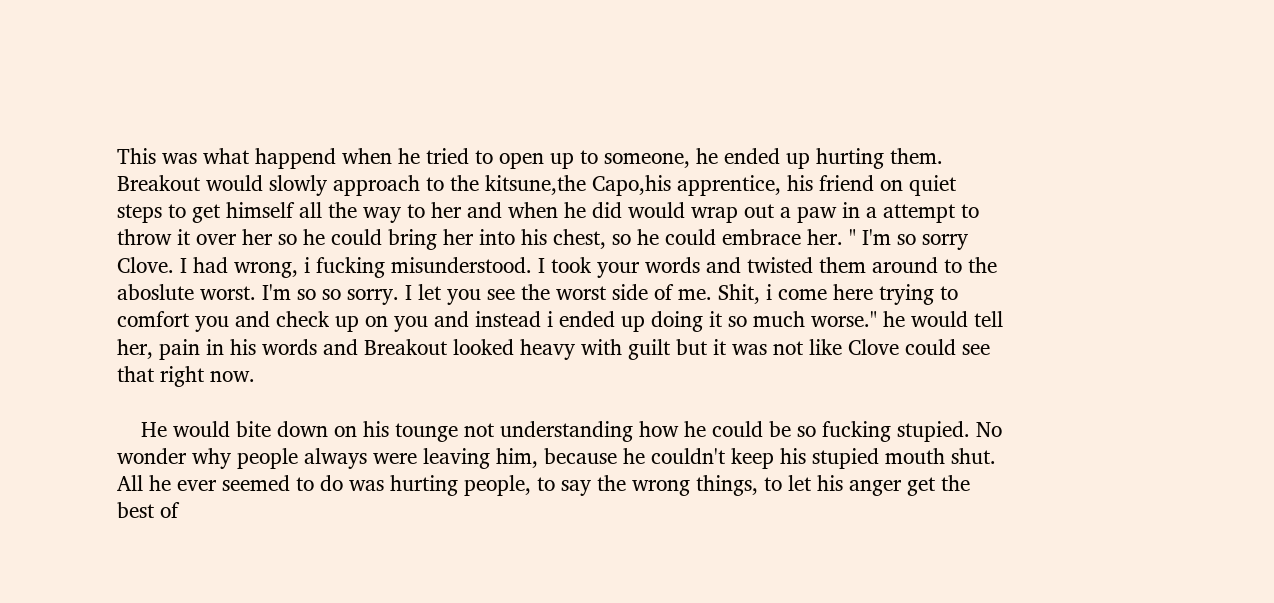This was what happend when he tried to open up to someone, he ended up hurting them. Breakout would slowly approach to the kitsune,the Capo,his apprentice, his friend on quiet steps to get himself all the way to her and when he did would wrap out a paw in a attempt to throw it over her so he could bring her into his chest, so he could embrace her. " I'm so sorry Clove. I had wrong, i fucking misunderstood. I took your words and twisted them around to the aboslute worst. I'm so so sorry. I let you see the worst side of me. Shit, i come here trying to comfort you and check up on you and instead i ended up doing it so much worse." he would tell her, pain in his words and Breakout looked heavy with guilt but it was not like Clove could see that right now.

    He would bite down on his tounge not understanding how he could be so fucking stupied. No wonder why people always were leaving him, because he couldn't keep his stupied mouth shut. All he ever seemed to do was hurting people, to say the wrong things, to let his anger get the best of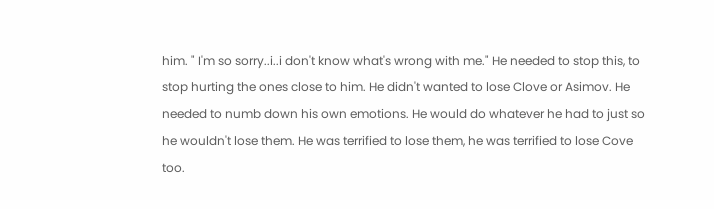him. " I'm so sorry..i..i don't know what's wrong with me." He needed to stop this, to stop hurting the ones close to him. He didn't wanted to lose Clove or Asimov. He needed to numb down his own emotions. He would do whatever he had to just so he wouldn't lose them. He was terrified to lose them, he was terrified to lose Cove too.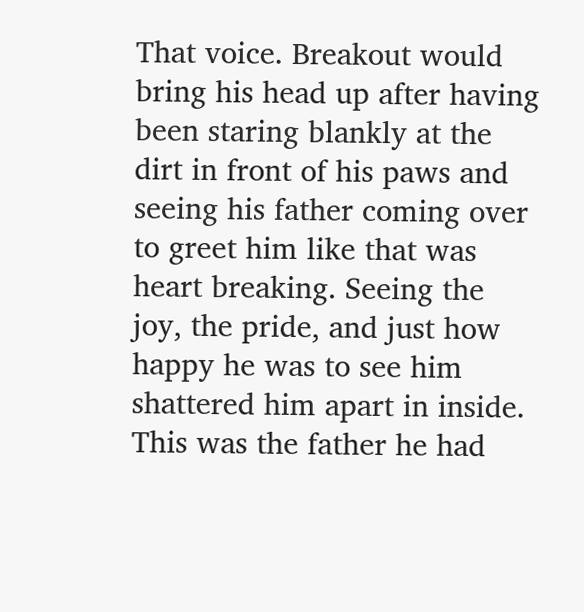That voice. Breakout would bring his head up after having been staring blankly at the dirt in front of his paws and seeing his father coming over to greet him like that was heart breaking. Seeing the joy, the pride, and just how happy he was to see him shattered him apart in inside. This was the father he had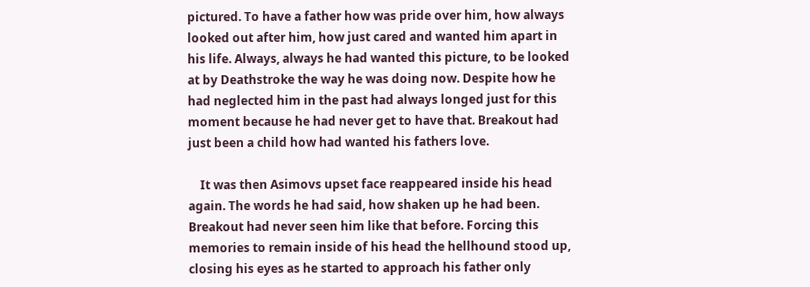pictured. To have a father how was pride over him, how always looked out after him, how just cared and wanted him apart in his life. Always, always he had wanted this picture, to be looked at by Deathstroke the way he was doing now. Despite how he had neglected him in the past had always longed just for this moment because he had never get to have that. Breakout had just been a child how had wanted his fathers love.

    It was then Asimovs upset face reappeared inside his head again. The words he had said, how shaken up he had been. Breakout had never seen him like that before. Forcing this memories to remain inside of his head the hellhound stood up, closing his eyes as he started to approach his father only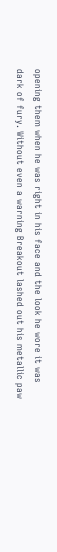opening them when he was right in his face and the look he wore it was dark of fury. Without even a warning Breakout lashed out his metallic paw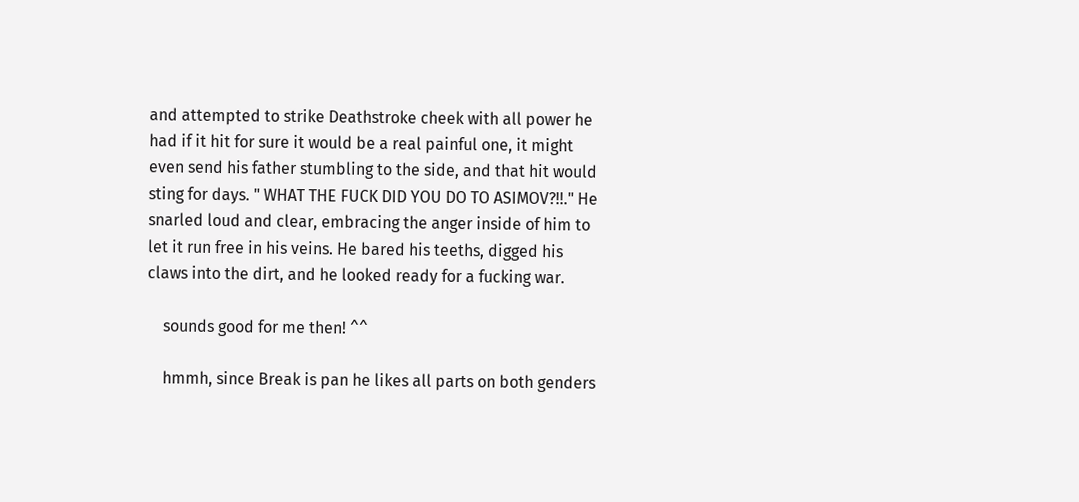and attempted to strike Deathstroke cheek with all power he had if it hit for sure it would be a real painful one, it might even send his father stumbling to the side, and that hit would sting for days. " WHAT THE FUCK DID YOU DO TO ASIMOV?!!." He snarled loud and clear, embracing the anger inside of him to let it run free in his veins. He bared his teeths, digged his claws into the dirt, and he looked ready for a fucking war.

    sounds good for me then! ^^

    hmmh, since Break is pan he likes all parts on both genders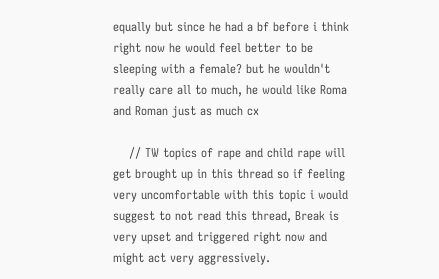equally but since he had a bf before i think right now he would feel better to be sleeping with a female? but he wouldn't really care all to much, he would like Roma and Roman just as much cx

    // TW topics of rape and child rape will get brought up in this thread so if feeling very uncomfortable with this topic i would suggest to not read this thread, Break is very upset and triggered right now and might act very aggressively.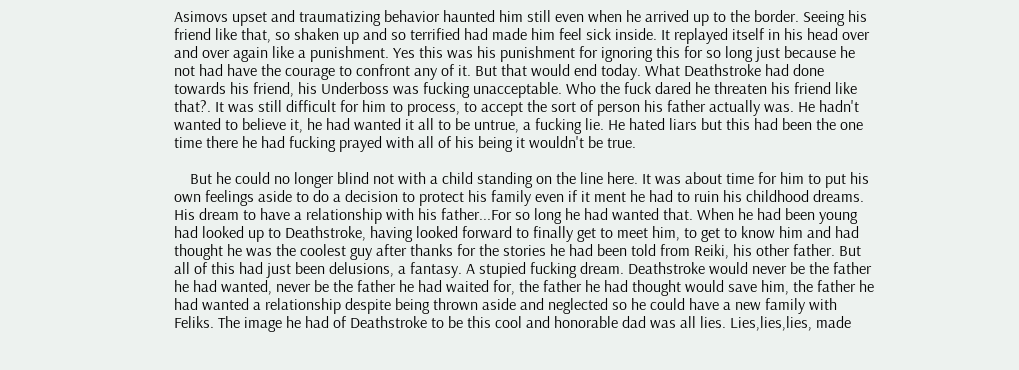Asimovs upset and traumatizing behavior haunted him still even when he arrived up to the border. Seeing his friend like that, so shaken up and so terrified had made him feel sick inside. It replayed itself in his head over and over again like a punishment. Yes this was his punishment for ignoring this for so long just because he not had have the courage to confront any of it. But that would end today. What Deathstroke had done towards his friend, his Underboss was fucking unacceptable. Who the fuck dared he threaten his friend like that?. It was still difficult for him to process, to accept the sort of person his father actually was. He hadn't wanted to believe it, he had wanted it all to be untrue, a fucking lie. He hated liars but this had been the one time there he had fucking prayed with all of his being it wouldn't be true.

    But he could no longer blind not with a child standing on the line here. It was about time for him to put his own feelings aside to do a decision to protect his family even if it ment he had to ruin his childhood dreams. His dream to have a relationship with his father...For so long he had wanted that. When he had been young had looked up to Deathstroke, having looked forward to finally get to meet him, to get to know him and had thought he was the coolest guy after thanks for the stories he had been told from Reiki, his other father. But all of this had just been delusions, a fantasy. A stupied fucking dream. Deathstroke would never be the father he had wanted, never be the father he had waited for, the father he had thought would save him, the father he had wanted a relationship despite being thrown aside and neglected so he could have a new family with Feliks. The image he had of Deathstroke to be this cool and honorable dad was all lies. Lies,lies,lies, made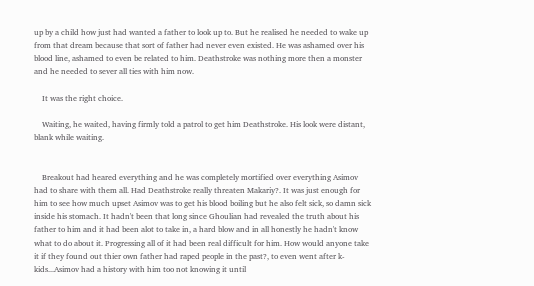up by a child how just had wanted a father to look up to. But he realised he needed to wake up from that dream because that sort of father had never even existed. He was ashamed over his blood line, ashamed to even be related to him. Deathstroke was nothing more then a monster and he needed to sever all ties with him now.

    It was the right choice.

    Waiting, he waited, having firmly told a patrol to get him Deathstroke. His look were distant, blank while waiting.


    Breakout had heared everything and he was completely mortified over everything Asimov had to share with them all. Had Deathstroke really threaten Makariy?. It was just enough for him to see how much upset Asimov was to get his blood boiling but he also felt sick, so damn sick inside his stomach. It hadn't been that long since Ghoulian had revealed the truth about his father to him and it had been alot to take in, a hard blow and in all honestly he hadn't know what to do about it. Progressing all of it had been real difficult for him. How would anyone take it if they found out thier own father had raped people in the past?, to even went after k-kids...Asimov had a history with him too not knowing it until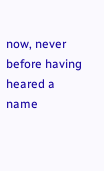now, never before having heared a name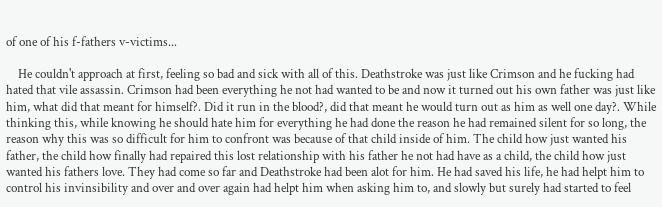of one of his f-fathers v-victims...

    He couldn't approach at first, feeling so bad and sick with all of this. Deathstroke was just like Crimson and he fucking had hated that vile assassin. Crimson had been everything he not had wanted to be and now it turned out his own father was just like him, what did that meant for himself?. Did it run in the blood?, did that meant he would turn out as him as well one day?. While thinking this, while knowing he should hate him for everything he had done the reason he had remained silent for so long, the reason why this was so difficult for him to confront was because of that child inside of him. The child how just wanted his father, the child how finally had repaired this lost relationship with his father he not had have as a child, the child how just wanted his fathers love. They had come so far and Deathstroke had been alot for him. He had saved his life, he had helpt him to control his invinsibility and over and over again had helpt him when asking him to, and slowly but surely had started to feel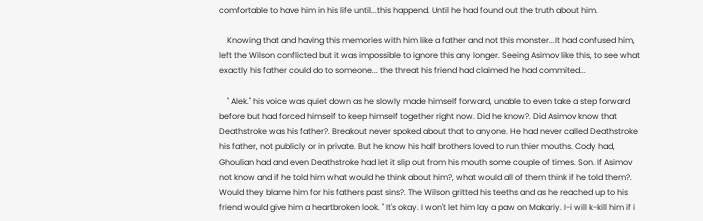comfortable to have him in his life until...this happend. Until he had found out the truth about him.

    Knowing that and having this memories with him like a father and not this monster...It had confused him, left the Wilson conflicted but it was impossible to ignore this any longer. Seeing Asimov like this, to see what exactly his father could do to someone... the threat his friend had claimed he had commited...

    " Alek." his voice was quiet down as he slowly made himself forward, unable to even take a step forward before but had forced himself to keep himself together right now. Did he know?. Did Asimov know that Deathstroke was his father?. Breakout never spoked about that to anyone. He had never called Deathstroke his father, not publicly or in private. But he know his half brothers loved to run thier mouths. Cody had, Ghoulian had and even Deathstroke had let it slip out from his mouth some couple of times. Son. If Asimov not know and if he told him what would he think about him?, what would all of them think if he told them?. Would they blame him for his fathers past sins?. The Wilson gritted his teeths and as he reached up to his friend would give him a heartbroken look. " It's okay. I won't let him lay a paw on Makariy. I-i will k-kill him if i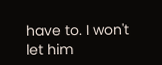have to. I won't let him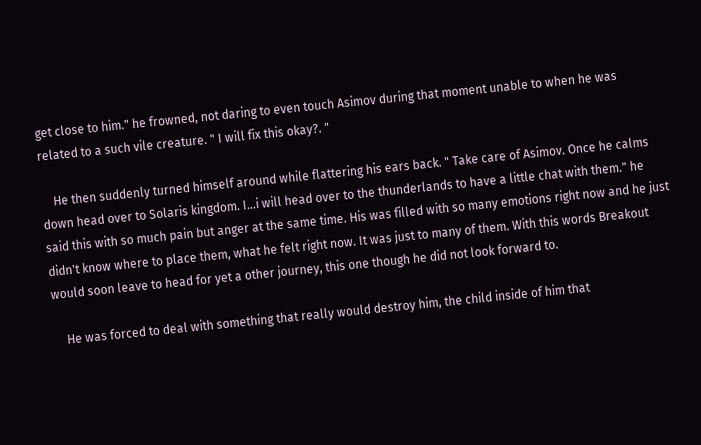get close to him." he frowned, not daring to even touch Asimov during that moment unable to when he was related to a such vile creature. " I will fix this okay?. "

    He then suddenly turned himself around while flattering his ears back. " Take care of Asimov. Once he calms down head over to Solaris kingdom. I...i will head over to the thunderlands to have a little chat with them." he said this with so much pain but anger at the same time. His was filled with so many emotions right now and he just didn't know where to place them, what he felt right now. It was just to many of them. With this words Breakout would soon leave to head for yet a other journey, this one though he did not look forward to.

    He was forced to deal with something that really would destroy him, the child inside of him that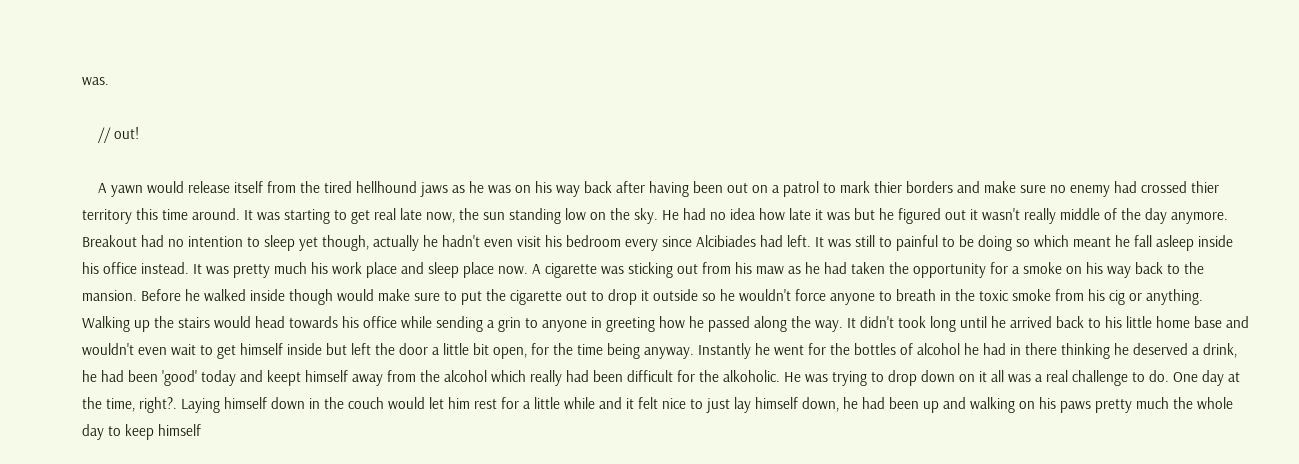was.

    // out!

    A yawn would release itself from the tired hellhound jaws as he was on his way back after having been out on a patrol to mark thier borders and make sure no enemy had crossed thier territory this time around. It was starting to get real late now, the sun standing low on the sky. He had no idea how late it was but he figured out it wasn't really middle of the day anymore. Breakout had no intention to sleep yet though, actually he hadn't even visit his bedroom every since Alcibiades had left. It was still to painful to be doing so which meant he fall asleep inside his office instead. It was pretty much his work place and sleep place now. A cigarette was sticking out from his maw as he had taken the opportunity for a smoke on his way back to the mansion. Before he walked inside though would make sure to put the cigarette out to drop it outside so he wouldn't force anyone to breath in the toxic smoke from his cig or anything. Walking up the stairs would head towards his office while sending a grin to anyone in greeting how he passed along the way. It didn't took long until he arrived back to his little home base and wouldn't even wait to get himself inside but left the door a little bit open, for the time being anyway. Instantly he went for the bottles of alcohol he had in there thinking he deserved a drink, he had been 'good' today and keept himself away from the alcohol which really had been difficult for the alkoholic. He was trying to drop down on it all was a real challenge to do. One day at the time, right?. Laying himself down in the couch would let him rest for a little while and it felt nice to just lay himself down, he had been up and walking on his paws pretty much the whole day to keep himself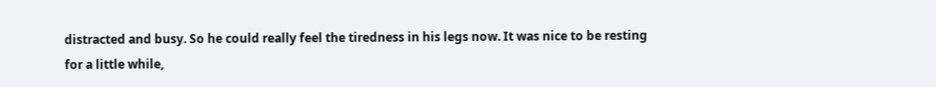distracted and busy. So he could really feel the tiredness in his legs now. It was nice to be resting for a little while,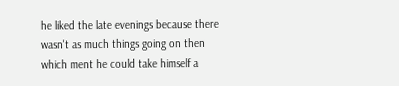he liked the late evenings because there wasn't as much things going on then which ment he could take himself a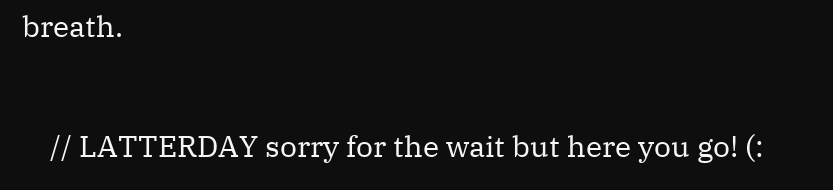breath.

    // LATTERDAY sorry for the wait but here you go! (: